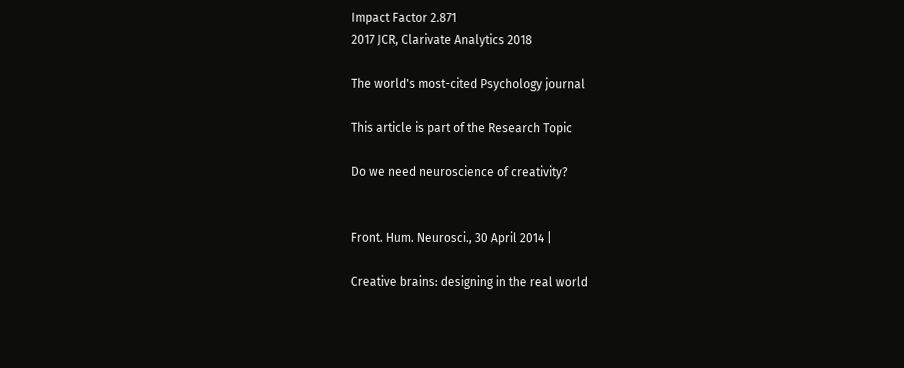Impact Factor 2.871
2017 JCR, Clarivate Analytics 2018

The world's most-cited Psychology journal

This article is part of the Research Topic

Do we need neuroscience of creativity?


Front. Hum. Neurosci., 30 April 2014 |

Creative brains: designing in the real world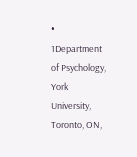• 1Department of Psychology, York University, Toronto, ON,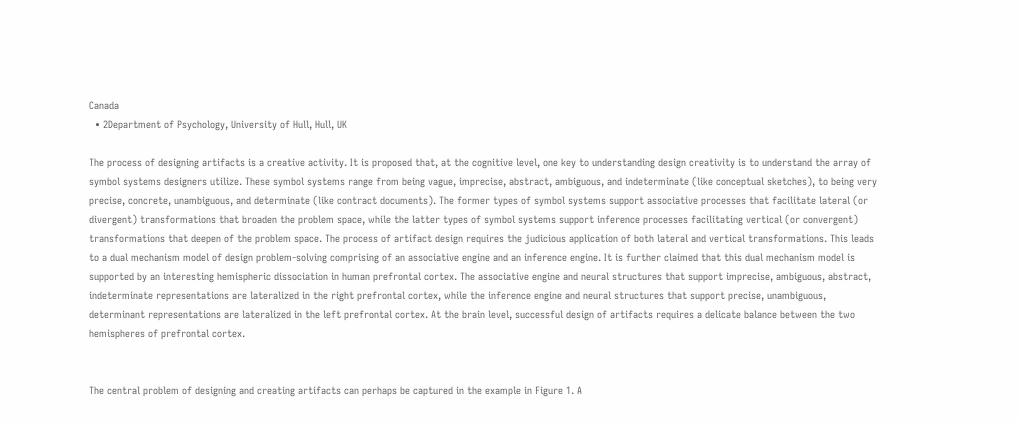Canada
  • 2Department of Psychology, University of Hull, Hull, UK

The process of designing artifacts is a creative activity. It is proposed that, at the cognitive level, one key to understanding design creativity is to understand the array of symbol systems designers utilize. These symbol systems range from being vague, imprecise, abstract, ambiguous, and indeterminate (like conceptual sketches), to being very precise, concrete, unambiguous, and determinate (like contract documents). The former types of symbol systems support associative processes that facilitate lateral (or divergent) transformations that broaden the problem space, while the latter types of symbol systems support inference processes facilitating vertical (or convergent) transformations that deepen of the problem space. The process of artifact design requires the judicious application of both lateral and vertical transformations. This leads to a dual mechanism model of design problem-solving comprising of an associative engine and an inference engine. It is further claimed that this dual mechanism model is supported by an interesting hemispheric dissociation in human prefrontal cortex. The associative engine and neural structures that support imprecise, ambiguous, abstract, indeterminate representations are lateralized in the right prefrontal cortex, while the inference engine and neural structures that support precise, unambiguous, determinant representations are lateralized in the left prefrontal cortex. At the brain level, successful design of artifacts requires a delicate balance between the two hemispheres of prefrontal cortex.


The central problem of designing and creating artifacts can perhaps be captured in the example in Figure 1. A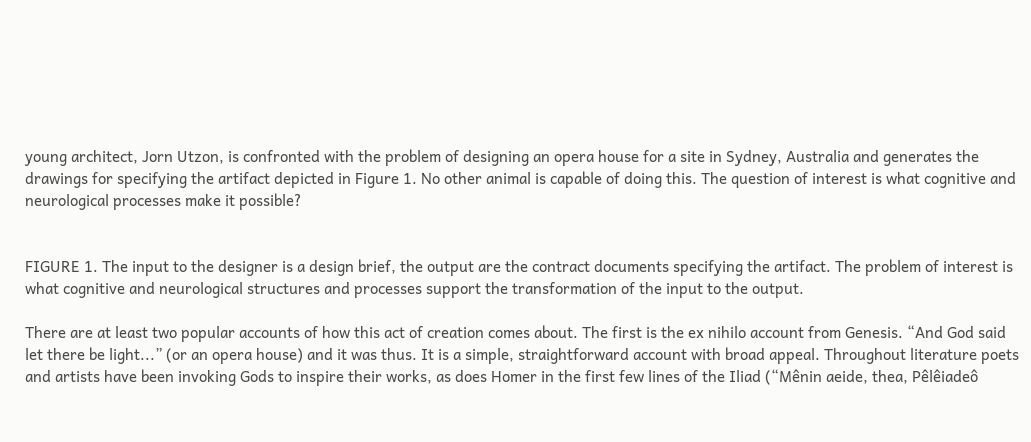young architect, Jorn Utzon, is confronted with the problem of designing an opera house for a site in Sydney, Australia and generates the drawings for specifying the artifact depicted in Figure 1. No other animal is capable of doing this. The question of interest is what cognitive and neurological processes make it possible?


FIGURE 1. The input to the designer is a design brief, the output are the contract documents specifying the artifact. The problem of interest is what cognitive and neurological structures and processes support the transformation of the input to the output.

There are at least two popular accounts of how this act of creation comes about. The first is the ex nihilo account from Genesis. “And God said let there be light...” (or an opera house) and it was thus. It is a simple, straightforward account with broad appeal. Throughout literature poets and artists have been invoking Gods to inspire their works, as does Homer in the first few lines of the Iliad (“Mênin aeide, thea, Pêlêiadeô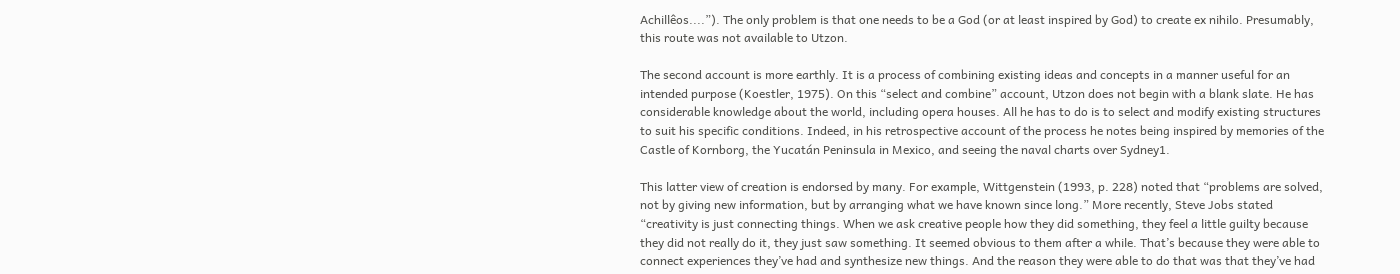Achillêos....”). The only problem is that one needs to be a God (or at least inspired by God) to create ex nihilo. Presumably, this route was not available to Utzon.

The second account is more earthly. It is a process of combining existing ideas and concepts in a manner useful for an intended purpose (Koestler, 1975). On this “select and combine” account, Utzon does not begin with a blank slate. He has considerable knowledge about the world, including opera houses. All he has to do is to select and modify existing structures to suit his specific conditions. Indeed, in his retrospective account of the process he notes being inspired by memories of the Castle of Kornborg, the Yucatán Peninsula in Mexico, and seeing the naval charts over Sydney1.

This latter view of creation is endorsed by many. For example, Wittgenstein (1993, p. 228) noted that “problems are solved, not by giving new information, but by arranging what we have known since long.” More recently, Steve Jobs stated “creativity is just connecting things. When we ask creative people how they did something, they feel a little guilty because they did not really do it, they just saw something. It seemed obvious to them after a while. That’s because they were able to connect experiences they’ve had and synthesize new things. And the reason they were able to do that was that they’ve had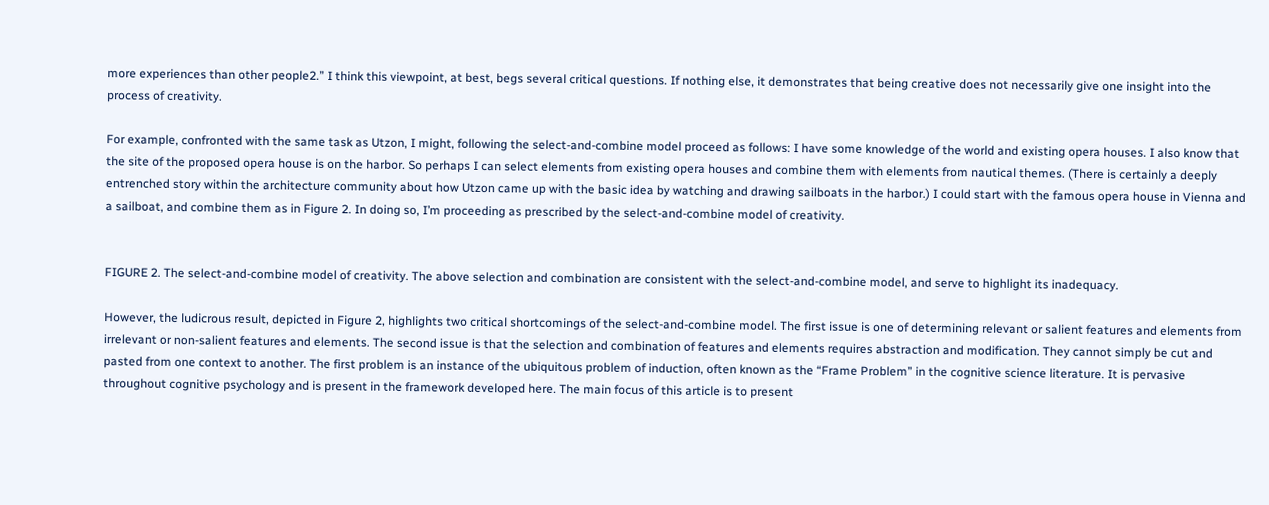more experiences than other people2.” I think this viewpoint, at best, begs several critical questions. If nothing else, it demonstrates that being creative does not necessarily give one insight into the process of creativity.

For example, confronted with the same task as Utzon, I might, following the select-and-combine model proceed as follows: I have some knowledge of the world and existing opera houses. I also know that the site of the proposed opera house is on the harbor. So perhaps I can select elements from existing opera houses and combine them with elements from nautical themes. (There is certainly a deeply entrenched story within the architecture community about how Utzon came up with the basic idea by watching and drawing sailboats in the harbor.) I could start with the famous opera house in Vienna and a sailboat, and combine them as in Figure 2. In doing so, I’m proceeding as prescribed by the select-and-combine model of creativity.


FIGURE 2. The select-and-combine model of creativity. The above selection and combination are consistent with the select-and-combine model, and serve to highlight its inadequacy.

However, the ludicrous result, depicted in Figure 2, highlights two critical shortcomings of the select-and-combine model. The first issue is one of determining relevant or salient features and elements from irrelevant or non-salient features and elements. The second issue is that the selection and combination of features and elements requires abstraction and modification. They cannot simply be cut and pasted from one context to another. The first problem is an instance of the ubiquitous problem of induction, often known as the “Frame Problem” in the cognitive science literature. It is pervasive throughout cognitive psychology and is present in the framework developed here. The main focus of this article is to present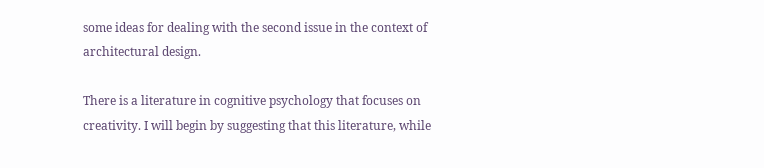some ideas for dealing with the second issue in the context of architectural design.

There is a literature in cognitive psychology that focuses on creativity. I will begin by suggesting that this literature, while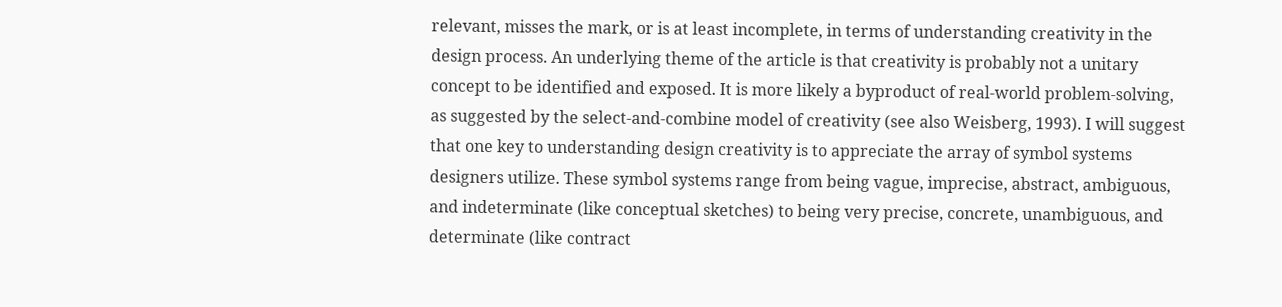relevant, misses the mark, or is at least incomplete, in terms of understanding creativity in the design process. An underlying theme of the article is that creativity is probably not a unitary concept to be identified and exposed. It is more likely a byproduct of real-world problem-solving, as suggested by the select-and-combine model of creativity (see also Weisberg, 1993). I will suggest that one key to understanding design creativity is to appreciate the array of symbol systems designers utilize. These symbol systems range from being vague, imprecise, abstract, ambiguous, and indeterminate (like conceptual sketches) to being very precise, concrete, unambiguous, and determinate (like contract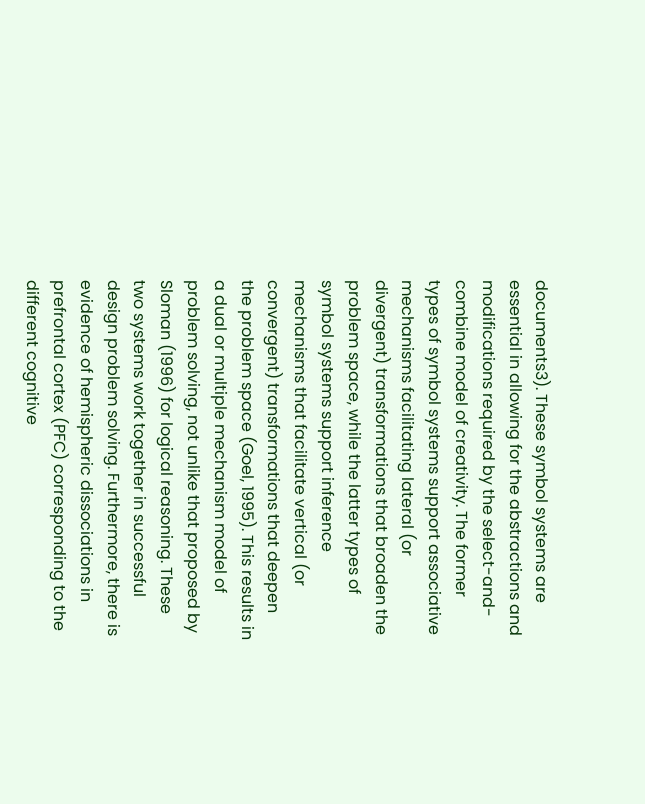documents3). These symbol systems are essential in allowing for the abstractions and modifications required by the select-and-combine model of creativity. The former types of symbol systems support associative mechanisms facilitating lateral (or divergent) transformations that broaden the problem space, while the latter types of symbol systems support inference mechanisms that facilitate vertical (or convergent) transformations that deepen the problem space (Goel, 1995). This results in a dual or multiple mechanism model of problem solving, not unlike that proposed by Sloman (1996) for logical reasoning. These two systems work together in successful design problem solving. Furthermore, there is evidence of hemispheric dissociations in prefrontal cortex (PFC) corresponding to the different cognitive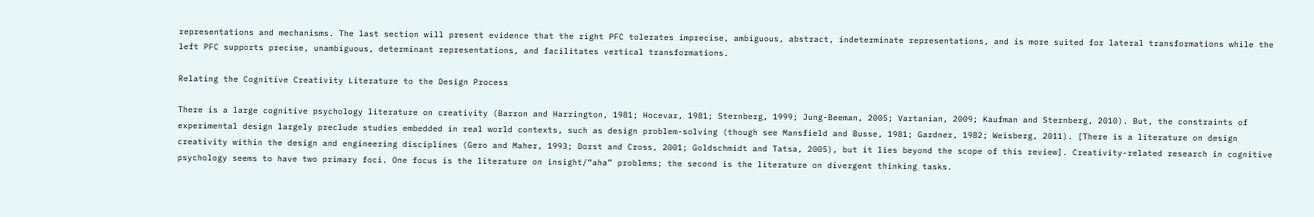representations and mechanisms. The last section will present evidence that the right PFC tolerates imprecise, ambiguous, abstract, indeterminate representations, and is more suited for lateral transformations while the left PFC supports precise, unambiguous, determinant representations, and facilitates vertical transformations.

Relating the Cognitive Creativity Literature to the Design Process

There is a large cognitive psychology literature on creativity (Barron and Harrington, 1981; Hocevar, 1981; Sternberg, 1999; Jung-Beeman, 2005; Vartanian, 2009; Kaufman and Sternberg, 2010). But, the constraints of experimental design largely preclude studies embedded in real world contexts, such as design problem-solving (though see Mansfield and Busse, 1981; Gardner, 1982; Weisberg, 2011). [There is a literature on design creativity within the design and engineering disciplines (Gero and Maher, 1993; Dorst and Cross, 2001; Goldschmidt and Tatsa, 2005), but it lies beyond the scope of this review]. Creativity-related research in cognitive psychology seems to have two primary foci. One focus is the literature on insight/“aha” problems; the second is the literature on divergent thinking tasks.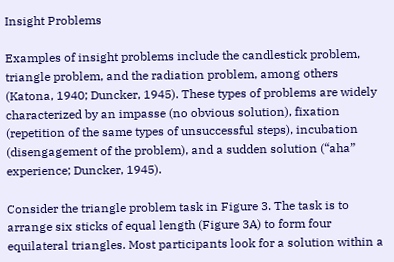Insight Problems

Examples of insight problems include the candlestick problem, triangle problem, and the radiation problem, among others (Katona, 1940; Duncker, 1945). These types of problems are widely characterized by an impasse (no obvious solution), fixation (repetition of the same types of unsuccessful steps), incubation (disengagement of the problem), and a sudden solution (“aha” experience; Duncker, 1945).

Consider the triangle problem task in Figure 3. The task is to arrange six sticks of equal length (Figure 3A) to form four equilateral triangles. Most participants look for a solution within a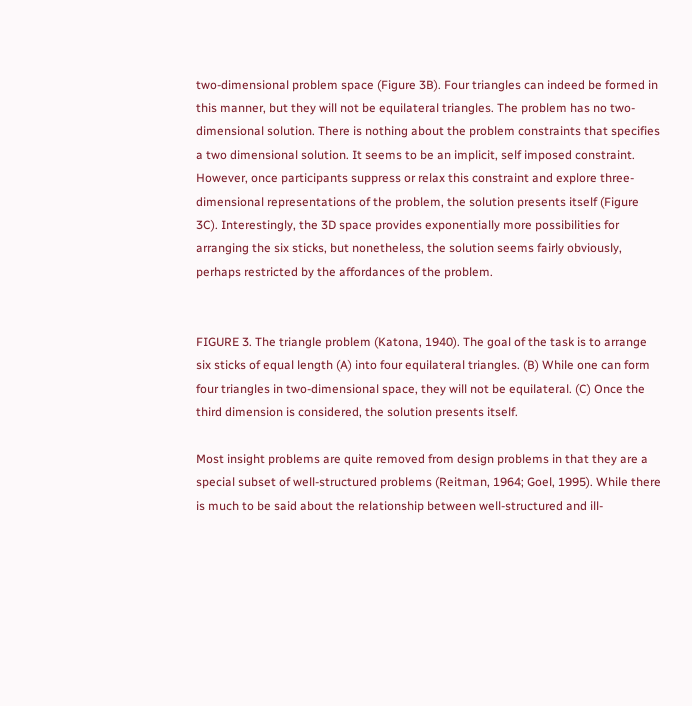two-dimensional problem space (Figure 3B). Four triangles can indeed be formed in this manner, but they will not be equilateral triangles. The problem has no two-dimensional solution. There is nothing about the problem constraints that specifies a two dimensional solution. It seems to be an implicit, self imposed constraint. However, once participants suppress or relax this constraint and explore three-dimensional representations of the problem, the solution presents itself (Figure 3C). Interestingly, the 3D space provides exponentially more possibilities for arranging the six sticks, but nonetheless, the solution seems fairly obviously, perhaps restricted by the affordances of the problem.


FIGURE 3. The triangle problem (Katona, 1940). The goal of the task is to arrange six sticks of equal length (A) into four equilateral triangles. (B) While one can form four triangles in two-dimensional space, they will not be equilateral. (C) Once the third dimension is considered, the solution presents itself.

Most insight problems are quite removed from design problems in that they are a special subset of well-structured problems (Reitman, 1964; Goel, 1995). While there is much to be said about the relationship between well-structured and ill-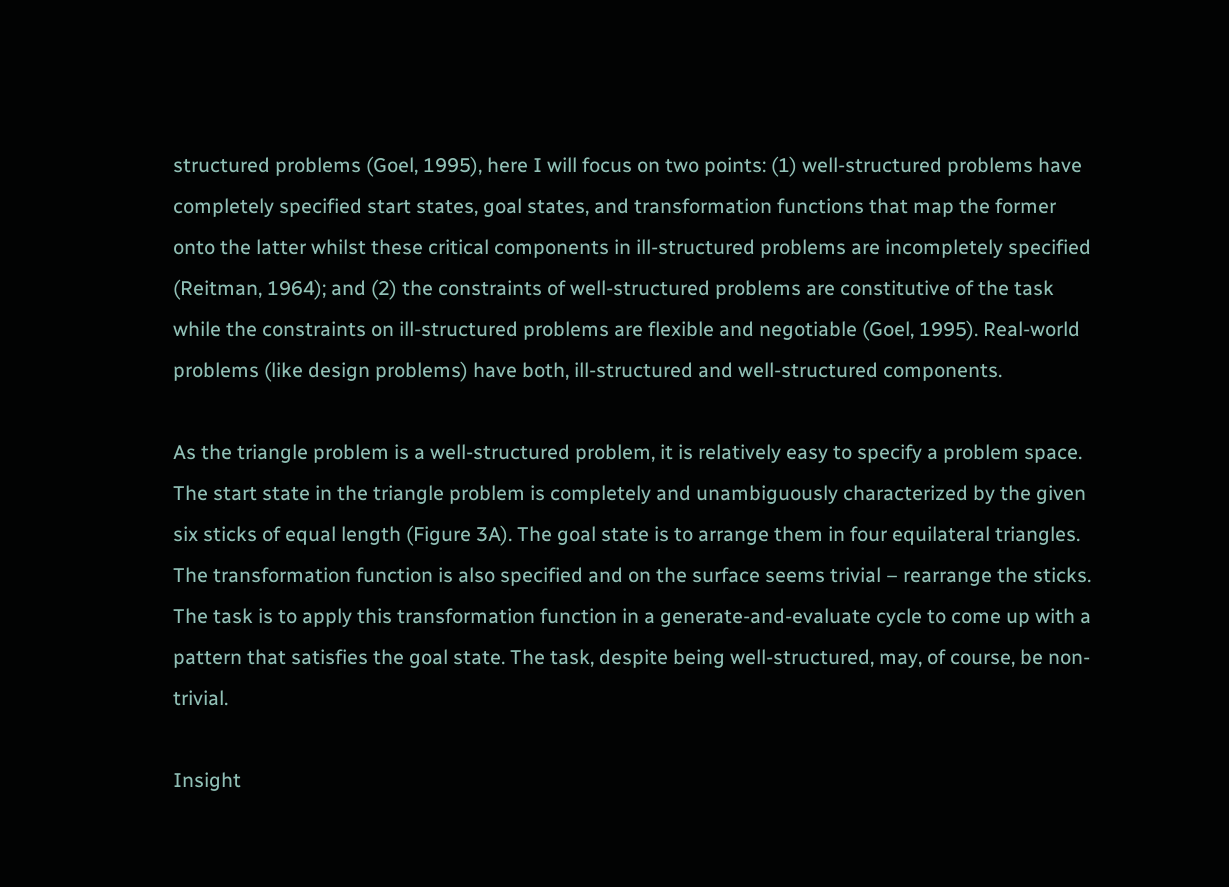structured problems (Goel, 1995), here I will focus on two points: (1) well-structured problems have completely specified start states, goal states, and transformation functions that map the former onto the latter whilst these critical components in ill-structured problems are incompletely specified (Reitman, 1964); and (2) the constraints of well-structured problems are constitutive of the task while the constraints on ill-structured problems are flexible and negotiable (Goel, 1995). Real-world problems (like design problems) have both, ill-structured and well-structured components.

As the triangle problem is a well-structured problem, it is relatively easy to specify a problem space. The start state in the triangle problem is completely and unambiguously characterized by the given six sticks of equal length (Figure 3A). The goal state is to arrange them in four equilateral triangles. The transformation function is also specified and on the surface seems trivial – rearrange the sticks. The task is to apply this transformation function in a generate-and-evaluate cycle to come up with a pattern that satisfies the goal state. The task, despite being well-structured, may, of course, be non-trivial.

Insight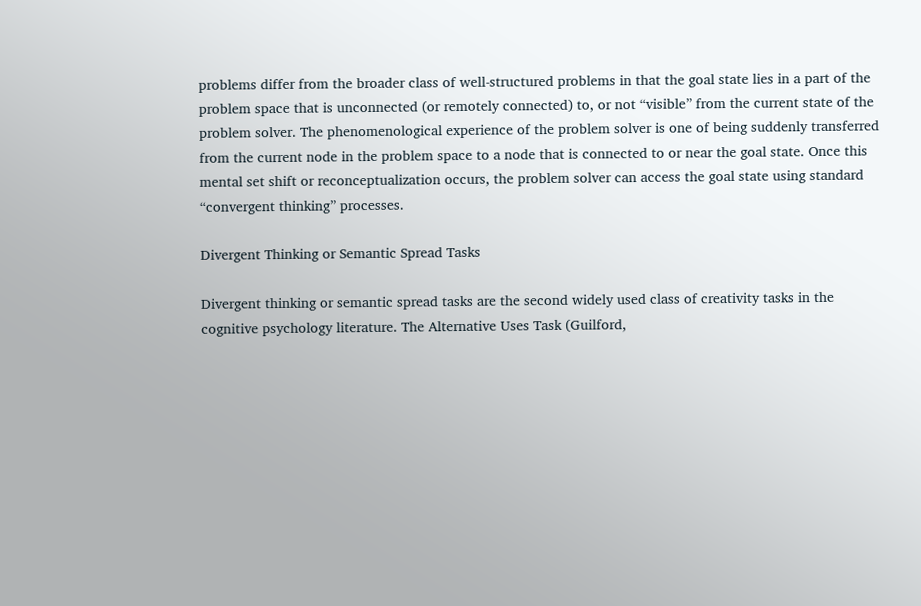problems differ from the broader class of well-structured problems in that the goal state lies in a part of the problem space that is unconnected (or remotely connected) to, or not “visible” from the current state of the problem solver. The phenomenological experience of the problem solver is one of being suddenly transferred from the current node in the problem space to a node that is connected to or near the goal state. Once this mental set shift or reconceptualization occurs, the problem solver can access the goal state using standard “convergent thinking” processes.

Divergent Thinking or Semantic Spread Tasks

Divergent thinking or semantic spread tasks are the second widely used class of creativity tasks in the cognitive psychology literature. The Alternative Uses Task (Guilford,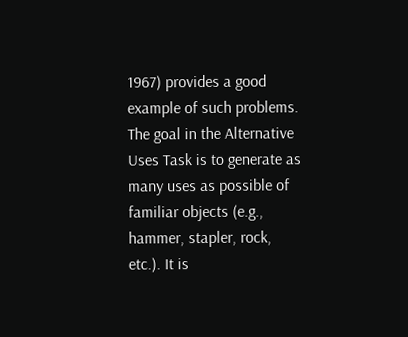1967) provides a good example of such problems. The goal in the Alternative Uses Task is to generate as many uses as possible of familiar objects (e.g., hammer, stapler, rock, etc.). It is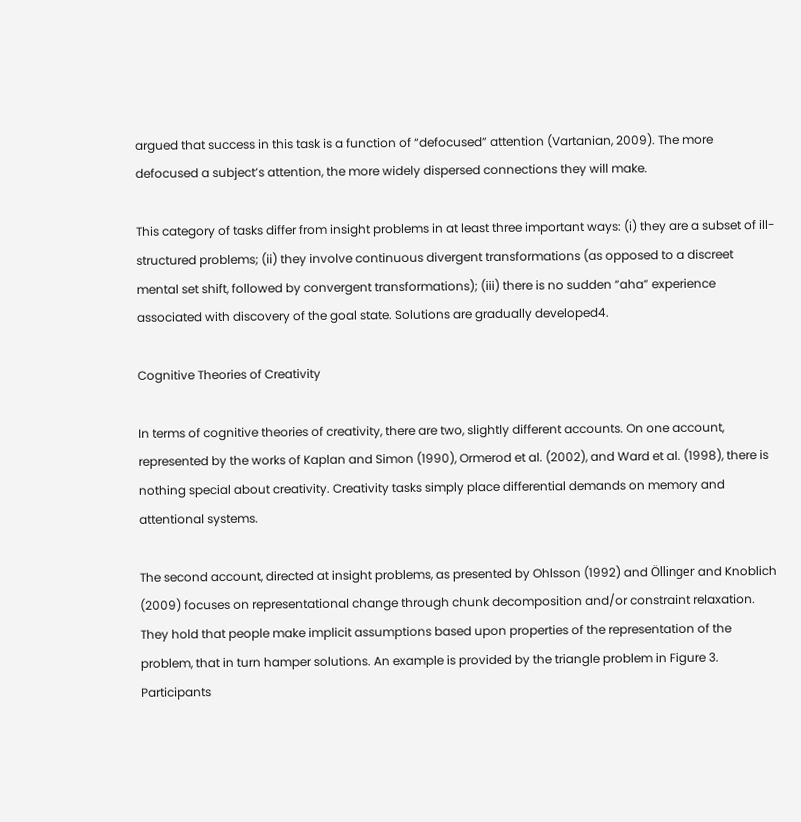argued that success in this task is a function of “defocused” attention (Vartanian, 2009). The more defocused a subject’s attention, the more widely dispersed connections they will make.

This category of tasks differ from insight problems in at least three important ways: (i) they are a subset of ill-structured problems; (ii) they involve continuous divergent transformations (as opposed to a discreet mental set shift, followed by convergent transformations); (iii) there is no sudden “aha” experience associated with discovery of the goal state. Solutions are gradually developed4.

Cognitive Theories of Creativity

In terms of cognitive theories of creativity, there are two, slightly different accounts. On one account, represented by the works of Kaplan and Simon (1990), Ormerod et al. (2002), and Ward et al. (1998), there is nothing special about creativity. Creativity tasks simply place differential demands on memory and attentional systems.

The second account, directed at insight problems, as presented by Ohlsson (1992) and Öllinger and Knoblich (2009) focuses on representational change through chunk decomposition and/or constraint relaxation. They hold that people make implicit assumptions based upon properties of the representation of the problem, that in turn hamper solutions. An example is provided by the triangle problem in Figure 3. Participants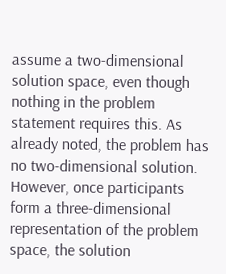assume a two-dimensional solution space, even though nothing in the problem statement requires this. As already noted, the problem has no two-dimensional solution. However, once participants form a three-dimensional representation of the problem space, the solution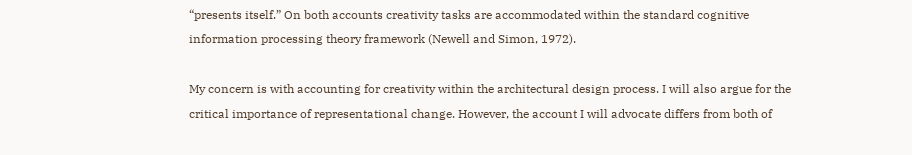“presents itself.” On both accounts creativity tasks are accommodated within the standard cognitive information processing theory framework (Newell and Simon, 1972).

My concern is with accounting for creativity within the architectural design process. I will also argue for the critical importance of representational change. However, the account I will advocate differs from both of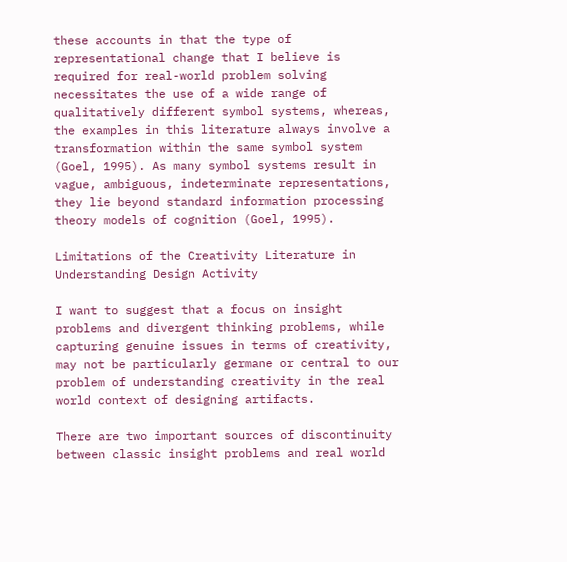these accounts in that the type of representational change that I believe is required for real-world problem solving necessitates the use of a wide range of qualitatively different symbol systems, whereas, the examples in this literature always involve a transformation within the same symbol system (Goel, 1995). As many symbol systems result in vague, ambiguous, indeterminate representations, they lie beyond standard information processing theory models of cognition (Goel, 1995).

Limitations of the Creativity Literature in Understanding Design Activity

I want to suggest that a focus on insight problems and divergent thinking problems, while capturing genuine issues in terms of creativity, may not be particularly germane or central to our problem of understanding creativity in the real world context of designing artifacts.

There are two important sources of discontinuity between classic insight problems and real world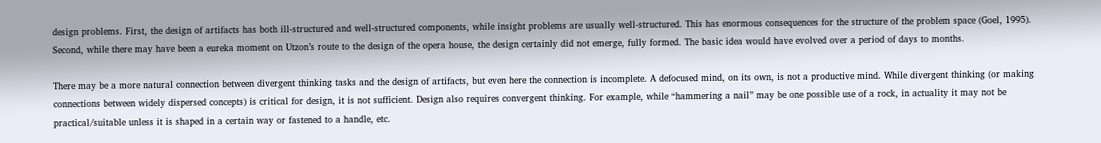design problems. First, the design of artifacts has both ill-structured and well-structured components, while insight problems are usually well-structured. This has enormous consequences for the structure of the problem space (Goel, 1995). Second, while there may have been a eureka moment on Utzon’s route to the design of the opera house, the design certainly did not emerge, fully formed. The basic idea would have evolved over a period of days to months.

There may be a more natural connection between divergent thinking tasks and the design of artifacts, but even here the connection is incomplete. A defocused mind, on its own, is not a productive mind. While divergent thinking (or making connections between widely dispersed concepts) is critical for design, it is not sufficient. Design also requires convergent thinking. For example, while “hammering a nail” may be one possible use of a rock, in actuality it may not be practical/suitable unless it is shaped in a certain way or fastened to a handle, etc.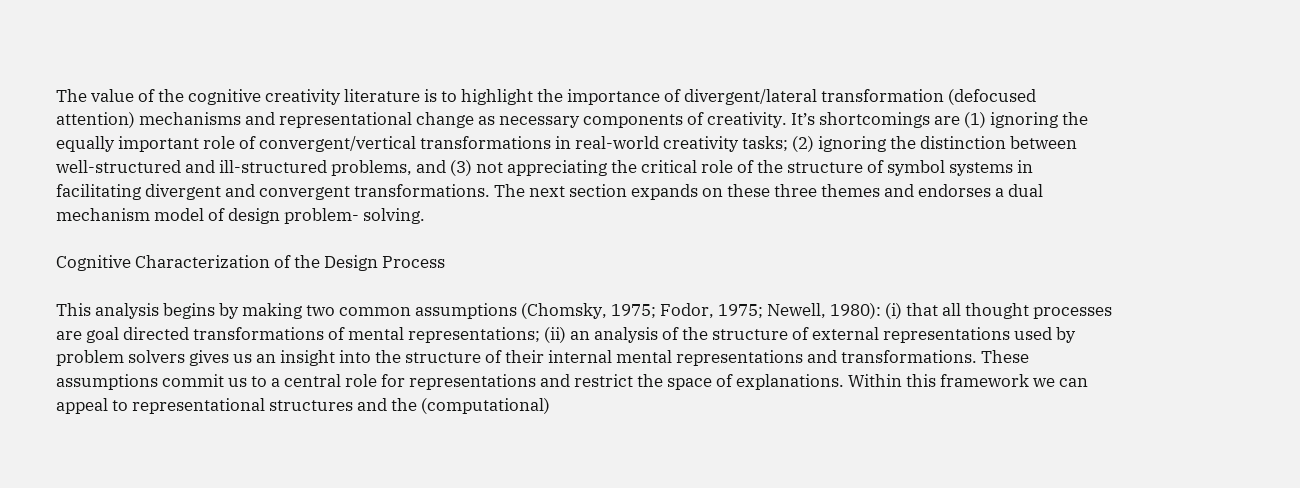The value of the cognitive creativity literature is to highlight the importance of divergent/lateral transformation (defocused attention) mechanisms and representational change as necessary components of creativity. It’s shortcomings are (1) ignoring the equally important role of convergent/vertical transformations in real-world creativity tasks; (2) ignoring the distinction between well-structured and ill-structured problems, and (3) not appreciating the critical role of the structure of symbol systems in facilitating divergent and convergent transformations. The next section expands on these three themes and endorses a dual mechanism model of design problem- solving.

Cognitive Characterization of the Design Process

This analysis begins by making two common assumptions (Chomsky, 1975; Fodor, 1975; Newell, 1980): (i) that all thought processes are goal directed transformations of mental representations; (ii) an analysis of the structure of external representations used by problem solvers gives us an insight into the structure of their internal mental representations and transformations. These assumptions commit us to a central role for representations and restrict the space of explanations. Within this framework we can appeal to representational structures and the (computational)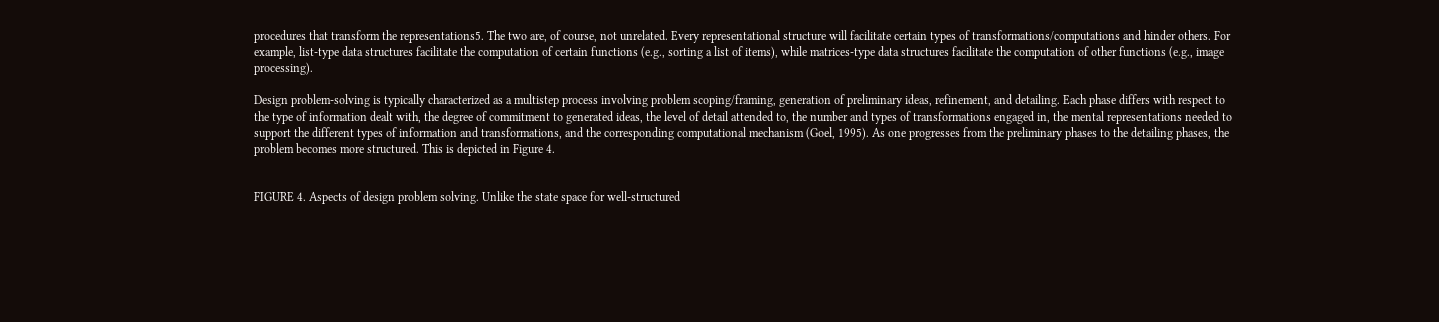procedures that transform the representations5. The two are, of course, not unrelated. Every representational structure will facilitate certain types of transformations/computations and hinder others. For example, list-type data structures facilitate the computation of certain functions (e.g., sorting a list of items), while matrices-type data structures facilitate the computation of other functions (e.g., image processing).

Design problem-solving is typically characterized as a multistep process involving problem scoping/framing, generation of preliminary ideas, refinement, and detailing. Each phase differs with respect to the type of information dealt with, the degree of commitment to generated ideas, the level of detail attended to, the number and types of transformations engaged in, the mental representations needed to support the different types of information and transformations, and the corresponding computational mechanism (Goel, 1995). As one progresses from the preliminary phases to the detailing phases, the problem becomes more structured. This is depicted in Figure 4.


FIGURE 4. Aspects of design problem solving. Unlike the state space for well-structured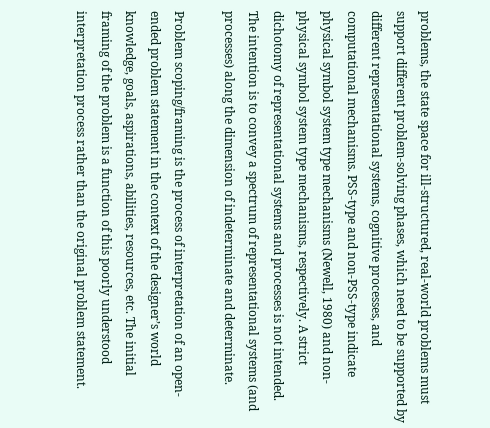problems, the state space for ill-structured, real-world problems must support different problem-solving phases, which need to be supported by different representational systems, cognitive processes, and computational mechanisms. PSS-type and non-PSS-type indicate physical symbol system type mechanisms (Newell, 1980) and non-physical symbol system type mechanisms, respectively. A strict dichotomy of representational systems and processes is not intended. The intention is to convey a spectrum of representational systems (and processes) along the dimension of indeterminate and determinate.

Problem scoping/framing is the process of interpretation of an open-ended problem statement in the context of the designer’s world knowledge, goals, aspirations, abilities, resources, etc. The initial framing of the problem is a function of this poorly understood interpretation process rather than the original problem statement.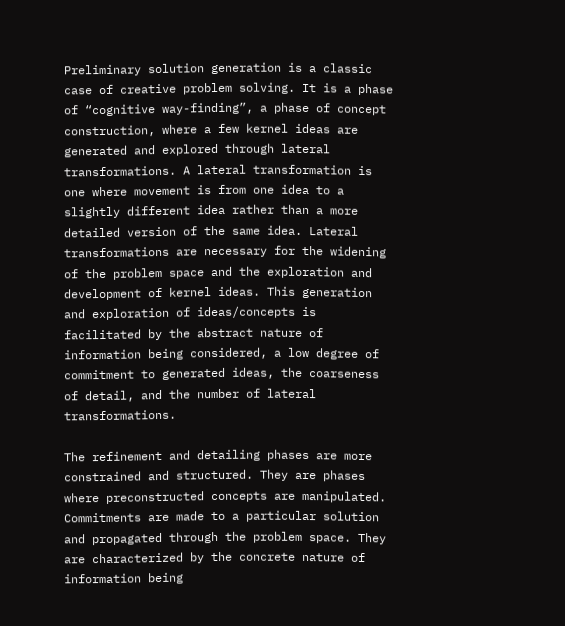Preliminary solution generation is a classic case of creative problem solving. It is a phase of “cognitive way-finding”, a phase of concept construction, where a few kernel ideas are generated and explored through lateral transformations. A lateral transformation is one where movement is from one idea to a slightly different idea rather than a more detailed version of the same idea. Lateral transformations are necessary for the widening of the problem space and the exploration and development of kernel ideas. This generation and exploration of ideas/concepts is facilitated by the abstract nature of information being considered, a low degree of commitment to generated ideas, the coarseness of detail, and the number of lateral transformations.

The refinement and detailing phases are more constrained and structured. They are phases where preconstructed concepts are manipulated. Commitments are made to a particular solution and propagated through the problem space. They are characterized by the concrete nature of information being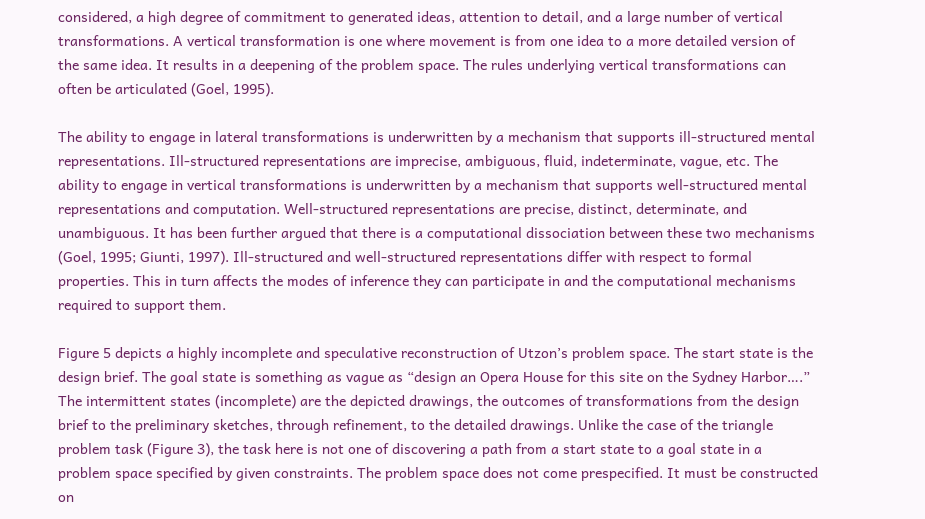considered, a high degree of commitment to generated ideas, attention to detail, and a large number of vertical transformations. A vertical transformation is one where movement is from one idea to a more detailed version of the same idea. It results in a deepening of the problem space. The rules underlying vertical transformations can often be articulated (Goel, 1995).

The ability to engage in lateral transformations is underwritten by a mechanism that supports ill-structured mental representations. Ill-structured representations are imprecise, ambiguous, fluid, indeterminate, vague, etc. The ability to engage in vertical transformations is underwritten by a mechanism that supports well-structured mental representations and computation. Well-structured representations are precise, distinct, determinate, and unambiguous. It has been further argued that there is a computational dissociation between these two mechanisms (Goel, 1995; Giunti, 1997). Ill-structured and well-structured representations differ with respect to formal properties. This in turn affects the modes of inference they can participate in and the computational mechanisms required to support them.

Figure 5 depicts a highly incomplete and speculative reconstruction of Utzon’s problem space. The start state is the design brief. The goal state is something as vague as “design an Opera House for this site on the Sydney Harbor….” The intermittent states (incomplete) are the depicted drawings, the outcomes of transformations from the design brief to the preliminary sketches, through refinement, to the detailed drawings. Unlike the case of the triangle problem task (Figure 3), the task here is not one of discovering a path from a start state to a goal state in a problem space specified by given constraints. The problem space does not come prespecified. It must be constructed on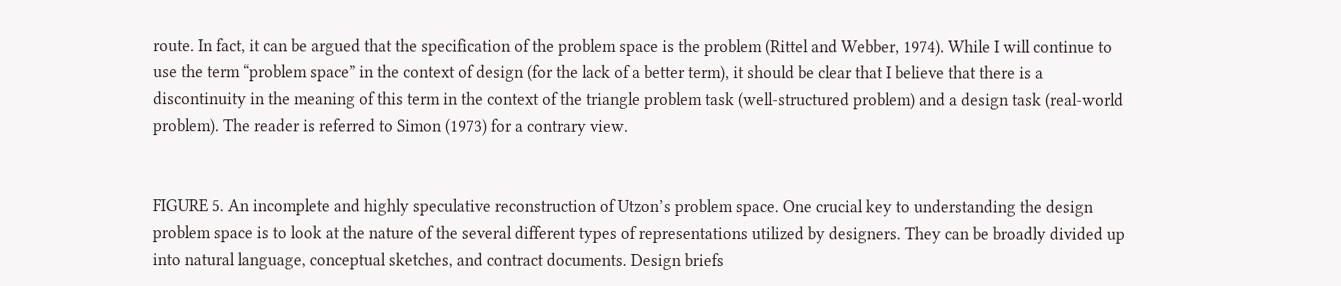route. In fact, it can be argued that the specification of the problem space is the problem (Rittel and Webber, 1974). While I will continue to use the term “problem space” in the context of design (for the lack of a better term), it should be clear that I believe that there is a discontinuity in the meaning of this term in the context of the triangle problem task (well-structured problem) and a design task (real-world problem). The reader is referred to Simon (1973) for a contrary view.


FIGURE 5. An incomplete and highly speculative reconstruction of Utzon’s problem space. One crucial key to understanding the design problem space is to look at the nature of the several different types of representations utilized by designers. They can be broadly divided up into natural language, conceptual sketches, and contract documents. Design briefs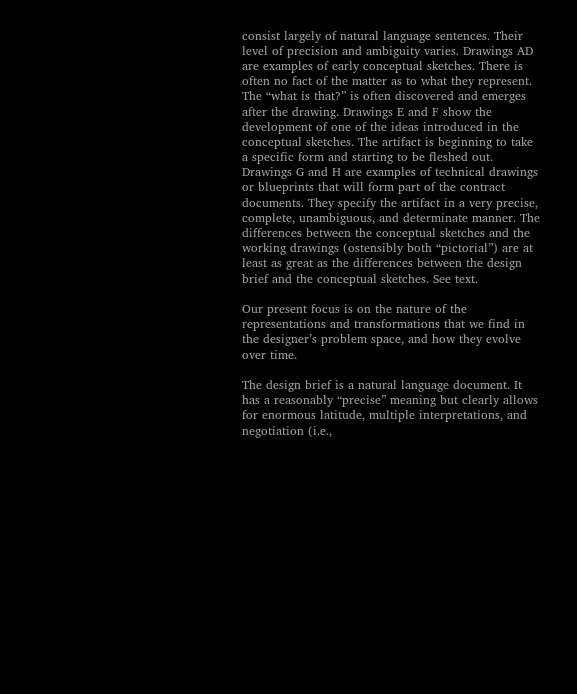consist largely of natural language sentences. Their level of precision and ambiguity varies. Drawings AD are examples of early conceptual sketches. There is often no fact of the matter as to what they represent. The “what is that?” is often discovered and emerges after the drawing. Drawings E and F show the development of one of the ideas introduced in the conceptual sketches. The artifact is beginning to take a specific form and starting to be fleshed out. Drawings G and H are examples of technical drawings or blueprints that will form part of the contract documents. They specify the artifact in a very precise, complete, unambiguous, and determinate manner. The differences between the conceptual sketches and the working drawings (ostensibly both “pictorial”) are at least as great as the differences between the design brief and the conceptual sketches. See text.

Our present focus is on the nature of the representations and transformations that we find in the designer’s problem space, and how they evolve over time.

The design brief is a natural language document. It has a reasonably “precise” meaning but clearly allows for enormous latitude, multiple interpretations, and negotiation (i.e.,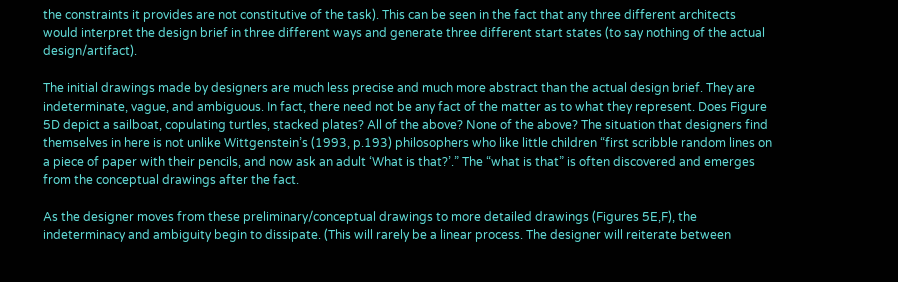the constraints it provides are not constitutive of the task). This can be seen in the fact that any three different architects would interpret the design brief in three different ways and generate three different start states (to say nothing of the actual design/artifact).

The initial drawings made by designers are much less precise and much more abstract than the actual design brief. They are indeterminate, vague, and ambiguous. In fact, there need not be any fact of the matter as to what they represent. Does Figure 5D depict a sailboat, copulating turtles, stacked plates? All of the above? None of the above? The situation that designers find themselves in here is not unlike Wittgenstein’s (1993, p.193) philosophers who like little children “first scribble random lines on a piece of paper with their pencils, and now ask an adult ‘What is that?’.” The “what is that” is often discovered and emerges from the conceptual drawings after the fact.

As the designer moves from these preliminary/conceptual drawings to more detailed drawings (Figures 5E,F), the indeterminacy and ambiguity begin to dissipate. (This will rarely be a linear process. The designer will reiterate between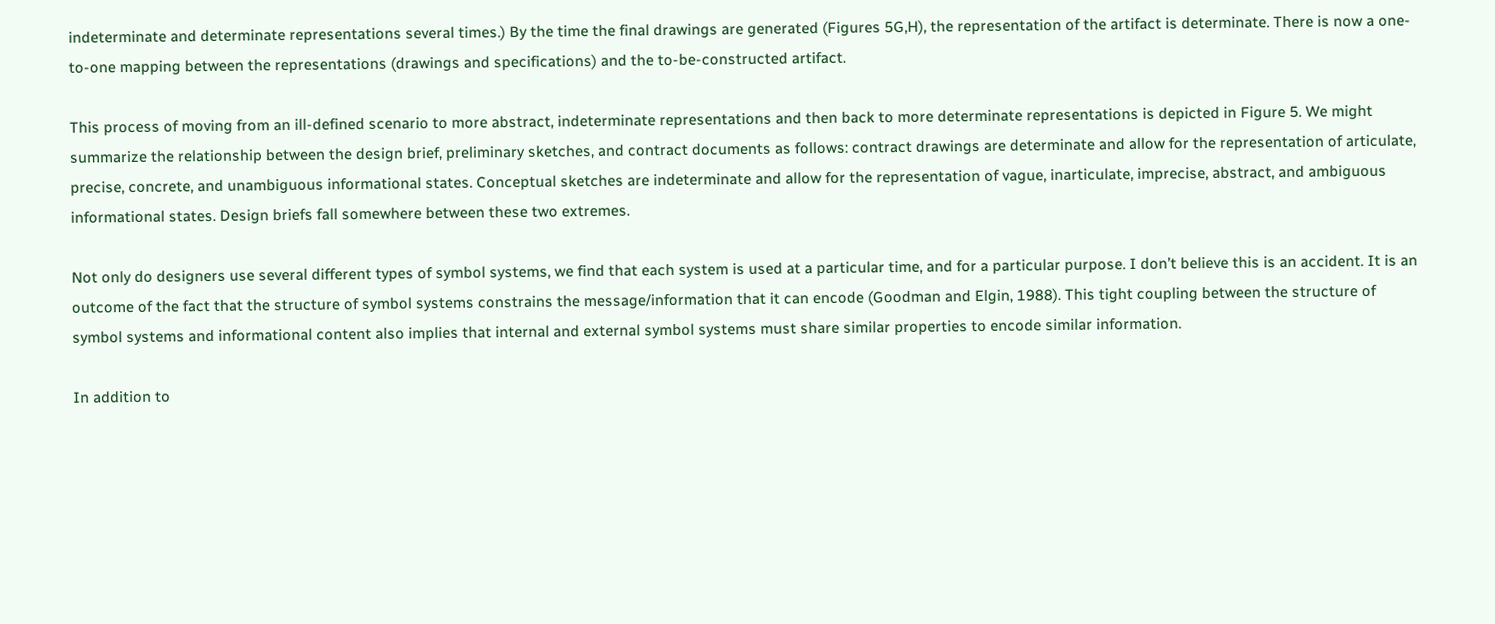indeterminate and determinate representations several times.) By the time the final drawings are generated (Figures 5G,H), the representation of the artifact is determinate. There is now a one-to-one mapping between the representations (drawings and specifications) and the to-be-constructed artifact.

This process of moving from an ill-defined scenario to more abstract, indeterminate representations and then back to more determinate representations is depicted in Figure 5. We might summarize the relationship between the design brief, preliminary sketches, and contract documents as follows: contract drawings are determinate and allow for the representation of articulate, precise, concrete, and unambiguous informational states. Conceptual sketches are indeterminate and allow for the representation of vague, inarticulate, imprecise, abstract, and ambiguous informational states. Design briefs fall somewhere between these two extremes.

Not only do designers use several different types of symbol systems, we find that each system is used at a particular time, and for a particular purpose. I don’t believe this is an accident. It is an outcome of the fact that the structure of symbol systems constrains the message/information that it can encode (Goodman and Elgin, 1988). This tight coupling between the structure of symbol systems and informational content also implies that internal and external symbol systems must share similar properties to encode similar information.

In addition to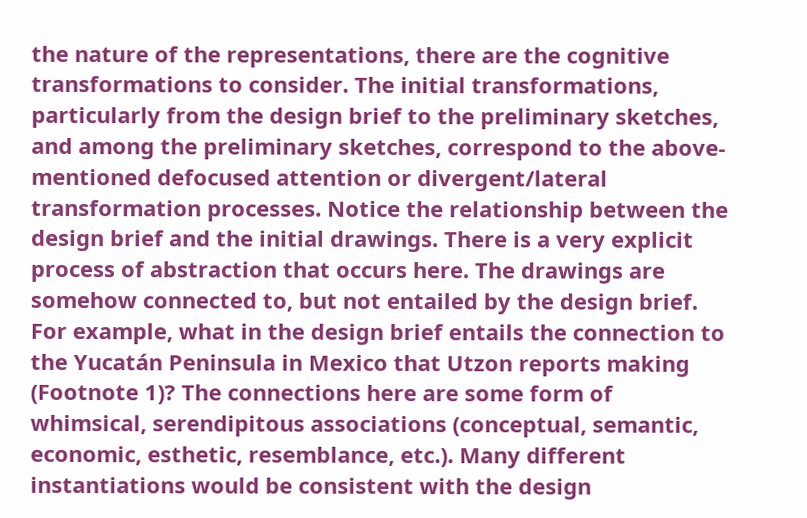the nature of the representations, there are the cognitive transformations to consider. The initial transformations, particularly from the design brief to the preliminary sketches, and among the preliminary sketches, correspond to the above-mentioned defocused attention or divergent/lateral transformation processes. Notice the relationship between the design brief and the initial drawings. There is a very explicit process of abstraction that occurs here. The drawings are somehow connected to, but not entailed by the design brief. For example, what in the design brief entails the connection to the Yucatán Peninsula in Mexico that Utzon reports making (Footnote 1)? The connections here are some form of whimsical, serendipitous associations (conceptual, semantic, economic, esthetic, resemblance, etc.). Many different instantiations would be consistent with the design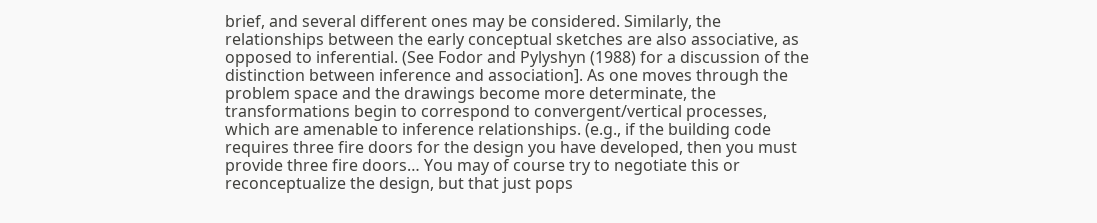brief, and several different ones may be considered. Similarly, the relationships between the early conceptual sketches are also associative, as opposed to inferential. (See Fodor and Pylyshyn (1988) for a discussion of the distinction between inference and association]. As one moves through the problem space and the drawings become more determinate, the transformations begin to correspond to convergent/vertical processes, which are amenable to inference relationships. (e.g., if the building code requires three fire doors for the design you have developed, then you must provide three fire doors… You may of course try to negotiate this or reconceptualize the design, but that just pops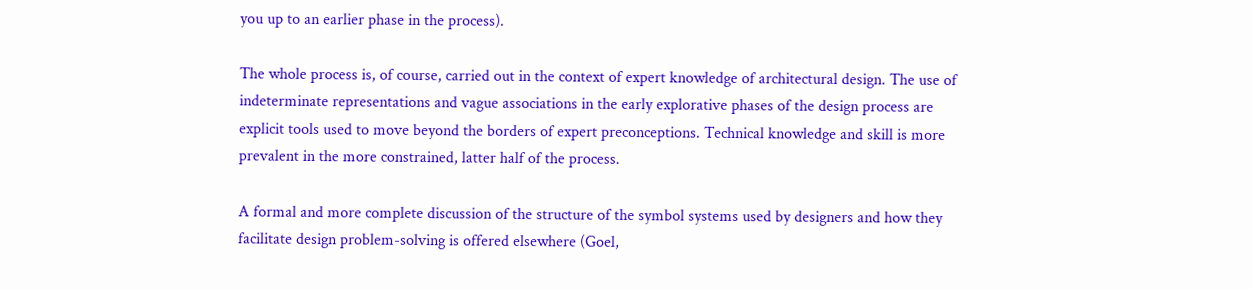you up to an earlier phase in the process).

The whole process is, of course, carried out in the context of expert knowledge of architectural design. The use of indeterminate representations and vague associations in the early explorative phases of the design process are explicit tools used to move beyond the borders of expert preconceptions. Technical knowledge and skill is more prevalent in the more constrained, latter half of the process.

A formal and more complete discussion of the structure of the symbol systems used by designers and how they facilitate design problem-solving is offered elsewhere (Goel,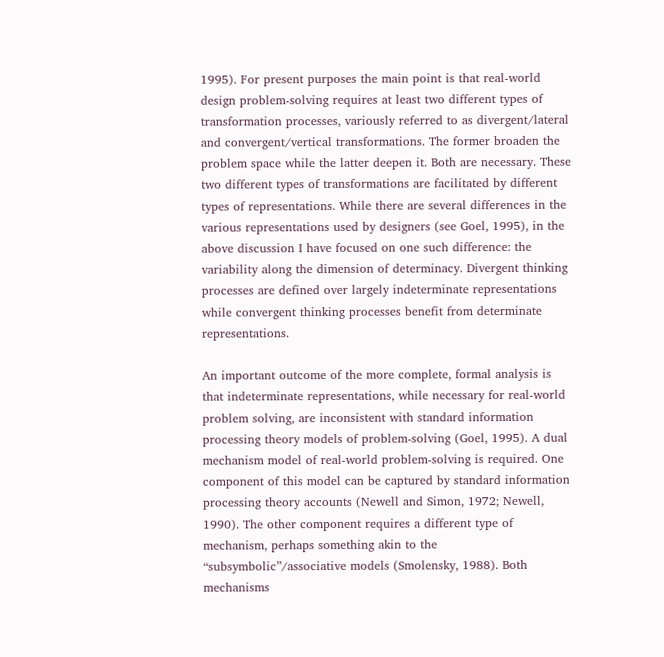1995). For present purposes the main point is that real-world design problem-solving requires at least two different types of transformation processes, variously referred to as divergent/lateral and convergent/vertical transformations. The former broaden the problem space while the latter deepen it. Both are necessary. These two different types of transformations are facilitated by different types of representations. While there are several differences in the various representations used by designers (see Goel, 1995), in the above discussion I have focused on one such difference: the variability along the dimension of determinacy. Divergent thinking processes are defined over largely indeterminate representations while convergent thinking processes benefit from determinate representations.

An important outcome of the more complete, formal analysis is that indeterminate representations, while necessary for real-world problem solving, are inconsistent with standard information processing theory models of problem-solving (Goel, 1995). A dual mechanism model of real-world problem-solving is required. One component of this model can be captured by standard information processing theory accounts (Newell and Simon, 1972; Newell, 1990). The other component requires a different type of mechanism, perhaps something akin to the “subsymbolic”/associative models (Smolensky, 1988). Both mechanisms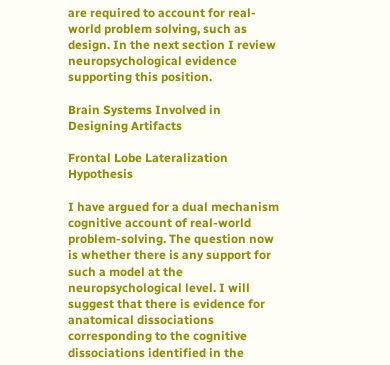are required to account for real-world problem solving, such as design. In the next section I review neuropsychological evidence supporting this position.

Brain Systems Involved in Designing Artifacts

Frontal Lobe Lateralization Hypothesis

I have argued for a dual mechanism cognitive account of real-world problem-solving. The question now is whether there is any support for such a model at the neuropsychological level. I will suggest that there is evidence for anatomical dissociations corresponding to the cognitive dissociations identified in the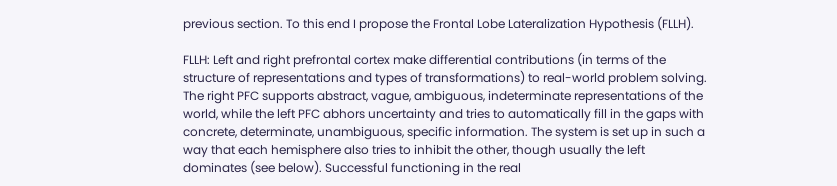previous section. To this end I propose the Frontal Lobe Lateralization Hypothesis (FLLH).

FLLH: Left and right prefrontal cortex make differential contributions (in terms of the structure of representations and types of transformations) to real-world problem solving. The right PFC supports abstract, vague, ambiguous, indeterminate representations of the world, while the left PFC abhors uncertainty and tries to automatically fill in the gaps with concrete, determinate, unambiguous, specific information. The system is set up in such a way that each hemisphere also tries to inhibit the other, though usually the left dominates (see below). Successful functioning in the real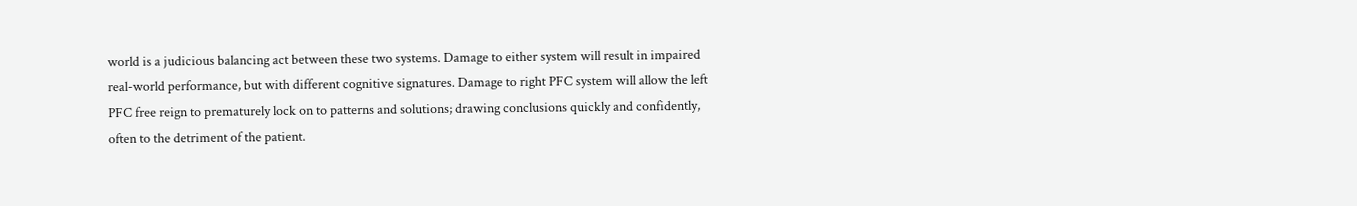world is a judicious balancing act between these two systems. Damage to either system will result in impaired real-world performance, but with different cognitive signatures. Damage to right PFC system will allow the left PFC free reign to prematurely lock on to patterns and solutions; drawing conclusions quickly and confidently, often to the detriment of the patient.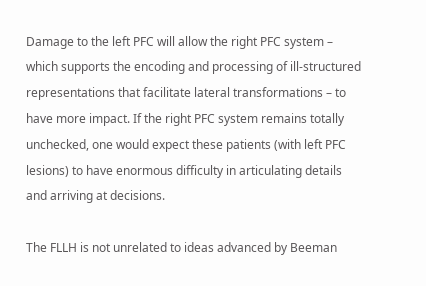Damage to the left PFC will allow the right PFC system – which supports the encoding and processing of ill-structured representations that facilitate lateral transformations – to have more impact. If the right PFC system remains totally unchecked, one would expect these patients (with left PFC lesions) to have enormous difficulty in articulating details and arriving at decisions.

The FLLH is not unrelated to ideas advanced by Beeman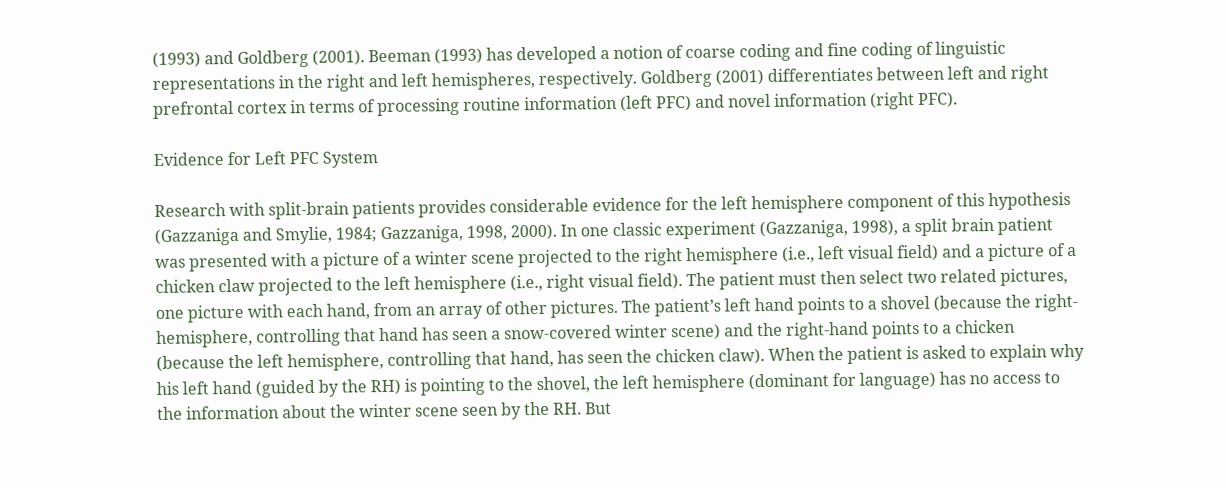(1993) and Goldberg (2001). Beeman (1993) has developed a notion of coarse coding and fine coding of linguistic representations in the right and left hemispheres, respectively. Goldberg (2001) differentiates between left and right prefrontal cortex in terms of processing routine information (left PFC) and novel information (right PFC).

Evidence for Left PFC System

Research with split-brain patients provides considerable evidence for the left hemisphere component of this hypothesis (Gazzaniga and Smylie, 1984; Gazzaniga, 1998, 2000). In one classic experiment (Gazzaniga, 1998), a split brain patient was presented with a picture of a winter scene projected to the right hemisphere (i.e., left visual field) and a picture of a chicken claw projected to the left hemisphere (i.e., right visual field). The patient must then select two related pictures, one picture with each hand, from an array of other pictures. The patient’s left hand points to a shovel (because the right-hemisphere, controlling that hand has seen a snow-covered winter scene) and the right-hand points to a chicken (because the left hemisphere, controlling that hand, has seen the chicken claw). When the patient is asked to explain why his left hand (guided by the RH) is pointing to the shovel, the left hemisphere (dominant for language) has no access to the information about the winter scene seen by the RH. But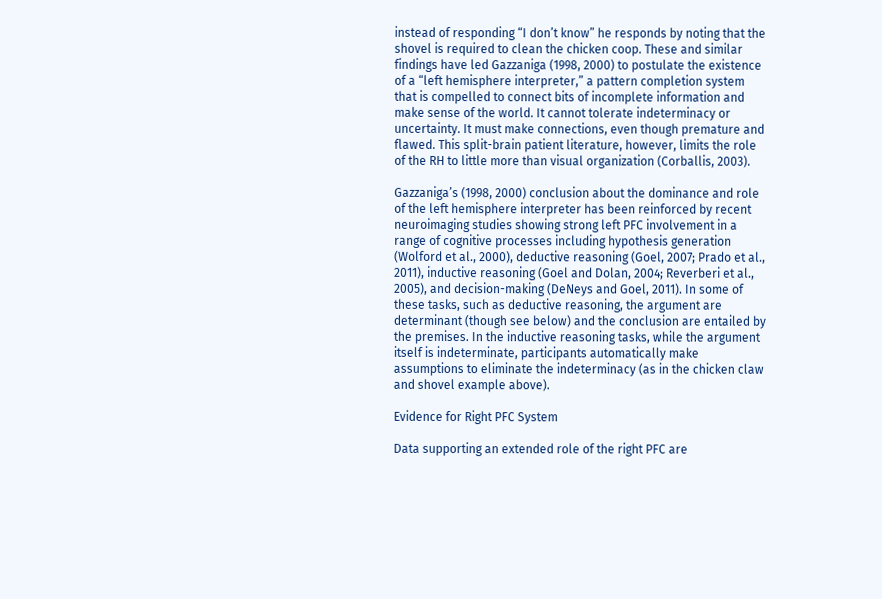instead of responding “I don’t know” he responds by noting that the shovel is required to clean the chicken coop. These and similar findings have led Gazzaniga (1998, 2000) to postulate the existence of a “left hemisphere interpreter,” a pattern completion system that is compelled to connect bits of incomplete information and make sense of the world. It cannot tolerate indeterminacy or uncertainty. It must make connections, even though premature and flawed. This split-brain patient literature, however, limits the role of the RH to little more than visual organization (Corballis, 2003).

Gazzaniga’s (1998, 2000) conclusion about the dominance and role of the left hemisphere interpreter has been reinforced by recent neuroimaging studies showing strong left PFC involvement in a range of cognitive processes including hypothesis generation (Wolford et al., 2000), deductive reasoning (Goel, 2007; Prado et al., 2011), inductive reasoning (Goel and Dolan, 2004; Reverberi et al., 2005), and decision-making (DeNeys and Goel, 2011). In some of these tasks, such as deductive reasoning, the argument are determinant (though see below) and the conclusion are entailed by the premises. In the inductive reasoning tasks, while the argument itself is indeterminate, participants automatically make assumptions to eliminate the indeterminacy (as in the chicken claw and shovel example above).

Evidence for Right PFC System

Data supporting an extended role of the right PFC are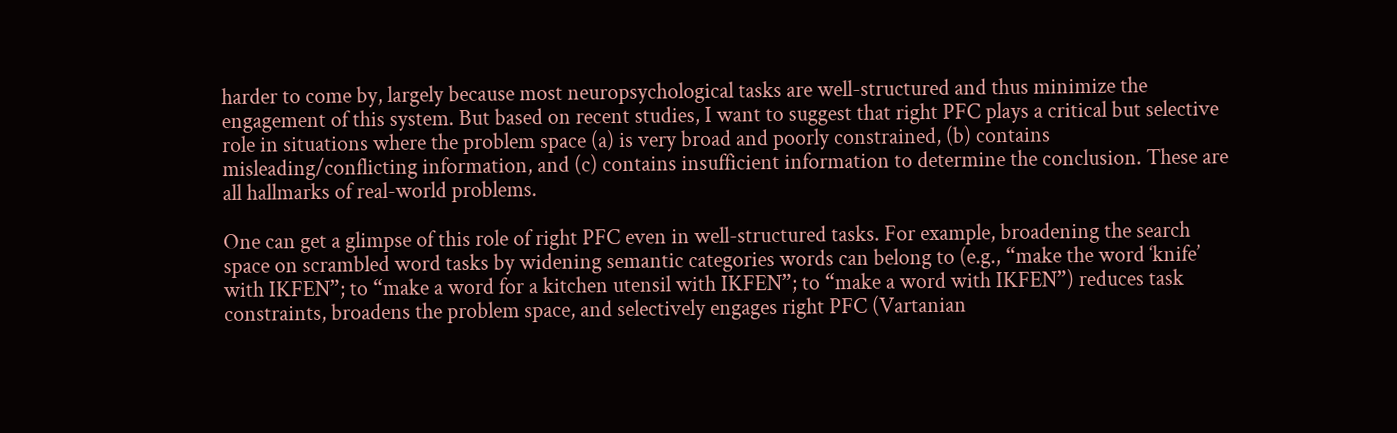harder to come by, largely because most neuropsychological tasks are well-structured and thus minimize the engagement of this system. But based on recent studies, I want to suggest that right PFC plays a critical but selective role in situations where the problem space (a) is very broad and poorly constrained, (b) contains misleading/conflicting information, and (c) contains insufficient information to determine the conclusion. These are all hallmarks of real-world problems.

One can get a glimpse of this role of right PFC even in well-structured tasks. For example, broadening the search space on scrambled word tasks by widening semantic categories words can belong to (e.g., “make the word ‘knife’ with IKFEN”; to “make a word for a kitchen utensil with IKFEN”; to “make a word with IKFEN”) reduces task constraints, broadens the problem space, and selectively engages right PFC (Vartanian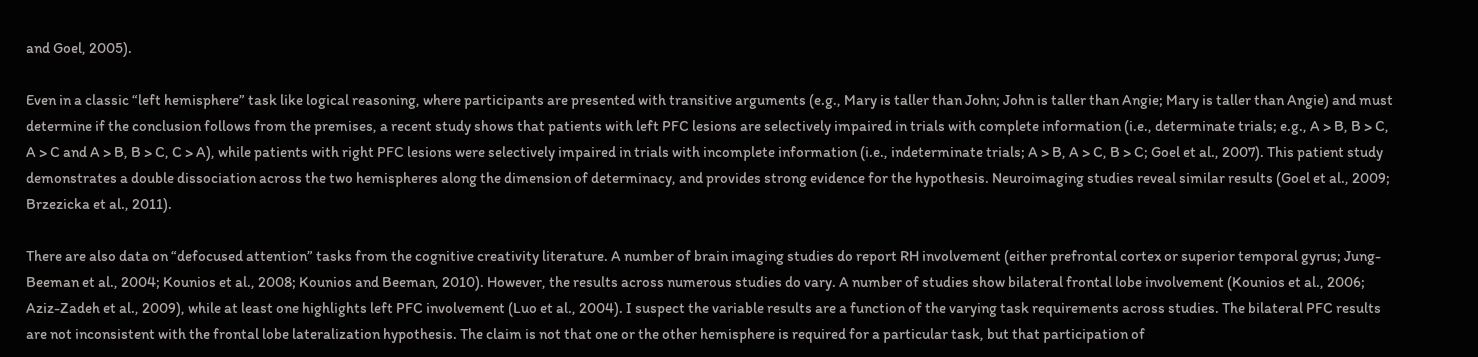and Goel, 2005).

Even in a classic “left hemisphere” task like logical reasoning, where participants are presented with transitive arguments (e.g., Mary is taller than John; John is taller than Angie; Mary is taller than Angie) and must determine if the conclusion follows from the premises, a recent study shows that patients with left PFC lesions are selectively impaired in trials with complete information (i.e., determinate trials; e.g., A > B, B > C, A > C and A > B, B > C, C > A), while patients with right PFC lesions were selectively impaired in trials with incomplete information (i.e., indeterminate trials; A > B, A > C, B > C; Goel et al., 2007). This patient study demonstrates a double dissociation across the two hemispheres along the dimension of determinacy, and provides strong evidence for the hypothesis. Neuroimaging studies reveal similar results (Goel et al., 2009; Brzezicka et al., 2011).

There are also data on “defocused attention” tasks from the cognitive creativity literature. A number of brain imaging studies do report RH involvement (either prefrontal cortex or superior temporal gyrus; Jung-Beeman et al., 2004; Kounios et al., 2008; Kounios and Beeman, 2010). However, the results across numerous studies do vary. A number of studies show bilateral frontal lobe involvement (Kounios et al., 2006; Aziz-Zadeh et al., 2009), while at least one highlights left PFC involvement (Luo et al., 2004). I suspect the variable results are a function of the varying task requirements across studies. The bilateral PFC results are not inconsistent with the frontal lobe lateralization hypothesis. The claim is not that one or the other hemisphere is required for a particular task, but that participation of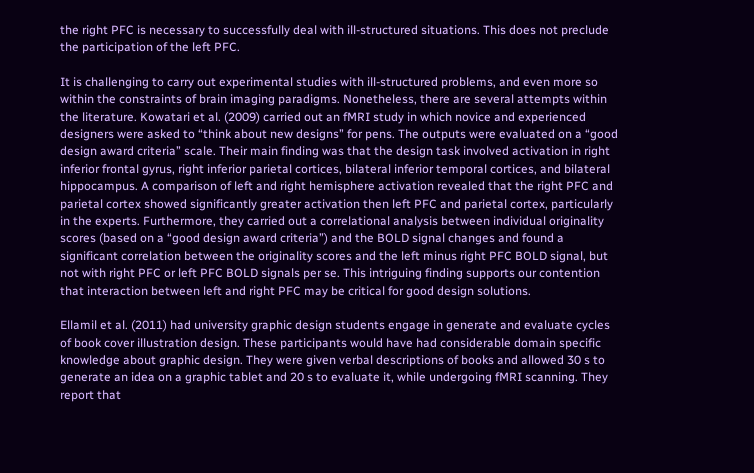the right PFC is necessary to successfully deal with ill-structured situations. This does not preclude the participation of the left PFC.

It is challenging to carry out experimental studies with ill-structured problems, and even more so within the constraints of brain imaging paradigms. Nonetheless, there are several attempts within the literature. Kowatari et al. (2009) carried out an fMRI study in which novice and experienced designers were asked to “think about new designs” for pens. The outputs were evaluated on a “good design award criteria” scale. Their main finding was that the design task involved activation in right inferior frontal gyrus, right inferior parietal cortices, bilateral inferior temporal cortices, and bilateral hippocampus. A comparison of left and right hemisphere activation revealed that the right PFC and parietal cortex showed significantly greater activation then left PFC and parietal cortex, particularly in the experts. Furthermore, they carried out a correlational analysis between individual originality scores (based on a “good design award criteria”) and the BOLD signal changes and found a significant correlation between the originality scores and the left minus right PFC BOLD signal, but not with right PFC or left PFC BOLD signals per se. This intriguing finding supports our contention that interaction between left and right PFC may be critical for good design solutions.

Ellamil et al. (2011) had university graphic design students engage in generate and evaluate cycles of book cover illustration design. These participants would have had considerable domain specific knowledge about graphic design. They were given verbal descriptions of books and allowed 30 s to generate an idea on a graphic tablet and 20 s to evaluate it, while undergoing fMRI scanning. They report that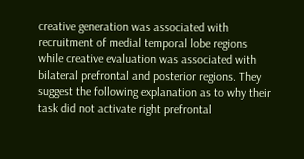creative generation was associated with recruitment of medial temporal lobe regions while creative evaluation was associated with bilateral prefrontal and posterior regions. They suggest the following explanation as to why their task did not activate right prefrontal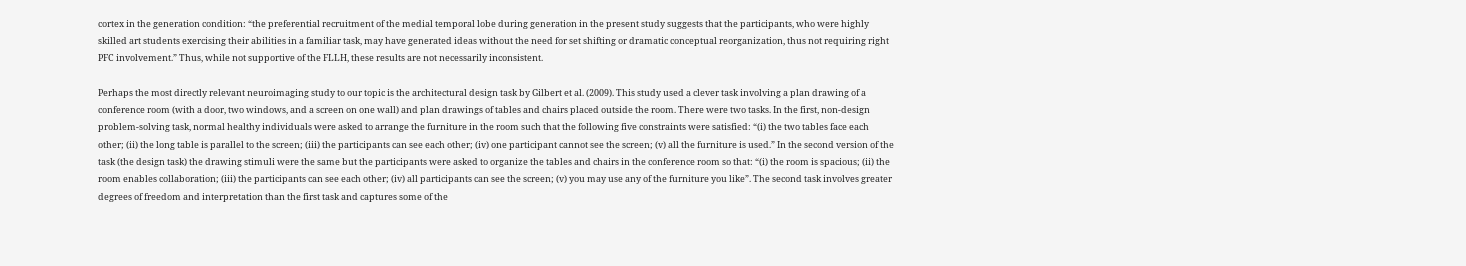cortex in the generation condition: “the preferential recruitment of the medial temporal lobe during generation in the present study suggests that the participants, who were highly skilled art students exercising their abilities in a familiar task, may have generated ideas without the need for set shifting or dramatic conceptual reorganization, thus not requiring right PFC involvement.” Thus, while not supportive of the FLLH, these results are not necessarily inconsistent.

Perhaps the most directly relevant neuroimaging study to our topic is the architectural design task by Gilbert et al. (2009). This study used a clever task involving a plan drawing of a conference room (with a door, two windows, and a screen on one wall) and plan drawings of tables and chairs placed outside the room. There were two tasks. In the first, non-design problem-solving task, normal healthy individuals were asked to arrange the furniture in the room such that the following five constraints were satisfied: “(i) the two tables face each other; (ii) the long table is parallel to the screen; (iii) the participants can see each other; (iv) one participant cannot see the screen; (v) all the furniture is used.” In the second version of the task (the design task) the drawing stimuli were the same but the participants were asked to organize the tables and chairs in the conference room so that: “(i) the room is spacious; (ii) the room enables collaboration; (iii) the participants can see each other; (iv) all participants can see the screen; (v) you may use any of the furniture you like”. The second task involves greater degrees of freedom and interpretation than the first task and captures some of the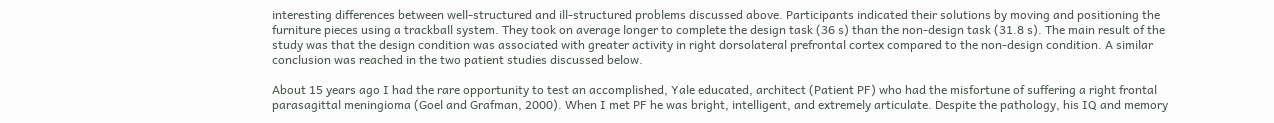interesting differences between well-structured and ill-structured problems discussed above. Participants indicated their solutions by moving and positioning the furniture pieces using a trackball system. They took on average longer to complete the design task (36 s) than the non-design task (31.8 s). The main result of the study was that the design condition was associated with greater activity in right dorsolateral prefrontal cortex compared to the non-design condition. A similar conclusion was reached in the two patient studies discussed below.

About 15 years ago I had the rare opportunity to test an accomplished, Yale educated, architect (Patient PF) who had the misfortune of suffering a right frontal parasagittal meningioma (Goel and Grafman, 2000). When I met PF he was bright, intelligent, and extremely articulate. Despite the pathology, his IQ and memory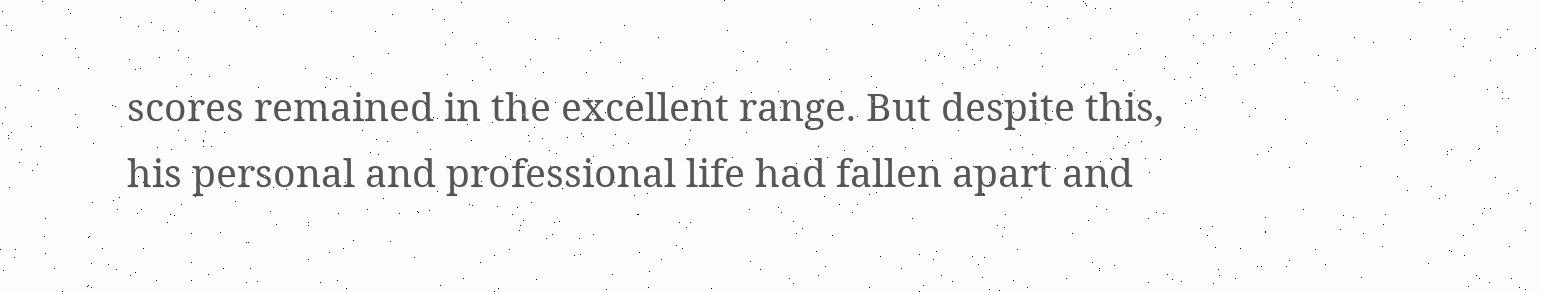scores remained in the excellent range. But despite this, his personal and professional life had fallen apart and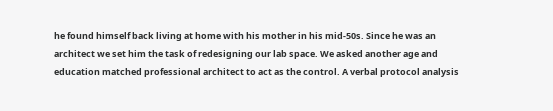he found himself back living at home with his mother in his mid-50s. Since he was an architect we set him the task of redesigning our lab space. We asked another age and education matched professional architect to act as the control. A verbal protocol analysis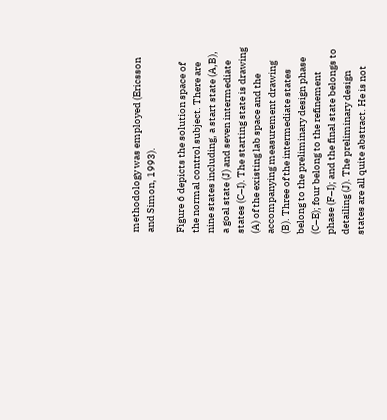methodology was employed (Ericsson and Simon, 1993).

Figure 6 depicts the solution space of the normal control subject. There are nine states including, a start state (A,B), a goal state (J) and seven intermediate states (C–I). The starting state is drawing (A) of the existing lab space and the accompanying measurement drawing (B). Three of the intermediate states belong to the preliminary design phase (C–E); four belong to the refinement phase (F–I); and the final state belongs to detailing (J). The preliminary design states are all quite abstract. He is not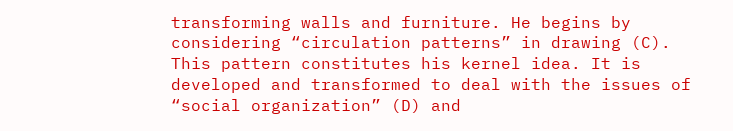transforming walls and furniture. He begins by considering “circulation patterns” in drawing (C). This pattern constitutes his kernel idea. It is developed and transformed to deal with the issues of “social organization” (D) and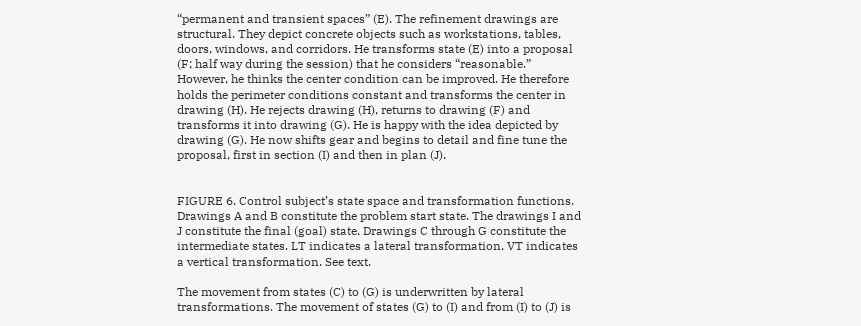“permanent and transient spaces” (E). The refinement drawings are structural. They depict concrete objects such as workstations, tables, doors, windows, and corridors. He transforms state (E) into a proposal (F; half way during the session) that he considers “reasonable.” However, he thinks the center condition can be improved. He therefore holds the perimeter conditions constant and transforms the center in drawing (H). He rejects drawing (H), returns to drawing (F) and transforms it into drawing (G). He is happy with the idea depicted by drawing (G). He now shifts gear and begins to detail and fine tune the proposal, first in section (I) and then in plan (J).


FIGURE 6. Control subject’s state space and transformation functions. Drawings A and B constitute the problem start state. The drawings I and J constitute the final (goal) state. Drawings C through G constitute the intermediate states. LT indicates a lateral transformation. VT indicates a vertical transformation. See text.

The movement from states (C) to (G) is underwritten by lateral transformations. The movement of states (G) to (I) and from (I) to (J) is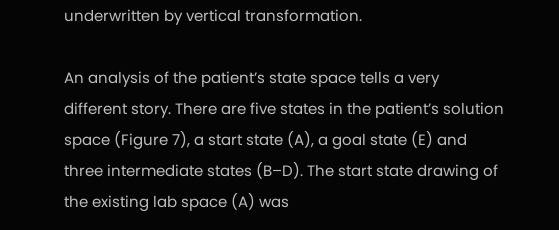underwritten by vertical transformation.

An analysis of the patient’s state space tells a very different story. There are five states in the patient’s solution space (Figure 7), a start state (A), a goal state (E) and three intermediate states (B–D). The start state drawing of the existing lab space (A) was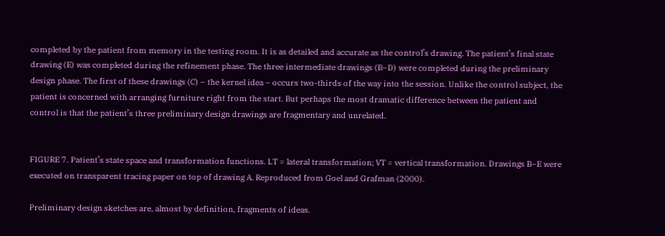completed by the patient from memory in the testing room. It is as detailed and accurate as the control’s drawing. The patient’s final state drawing (E) was completed during the refinement phase. The three intermediate drawings (B–D) were completed during the preliminary design phase. The first of these drawings (C) – the kernel idea – occurs two-thirds of the way into the session. Unlike the control subject, the patient is concerned with arranging furniture right from the start. But perhaps the most dramatic difference between the patient and control is that the patient’s three preliminary design drawings are fragmentary and unrelated.


FIGURE 7. Patient’s state space and transformation functions. LT = lateral transformation; VT = vertical transformation. Drawings B–E were executed on transparent tracing paper on top of drawing A. Reproduced from Goel and Grafman (2000).

Preliminary design sketches are, almost by definition, fragments of ideas.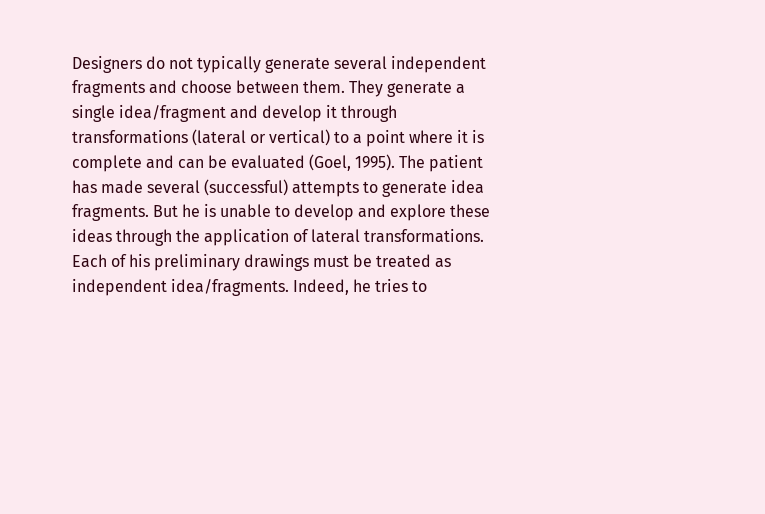Designers do not typically generate several independent fragments and choose between them. They generate a single idea/fragment and develop it through transformations (lateral or vertical) to a point where it is complete and can be evaluated (Goel, 1995). The patient has made several (successful) attempts to generate idea fragments. But he is unable to develop and explore these ideas through the application of lateral transformations. Each of his preliminary drawings must be treated as independent idea/fragments. Indeed, he tries to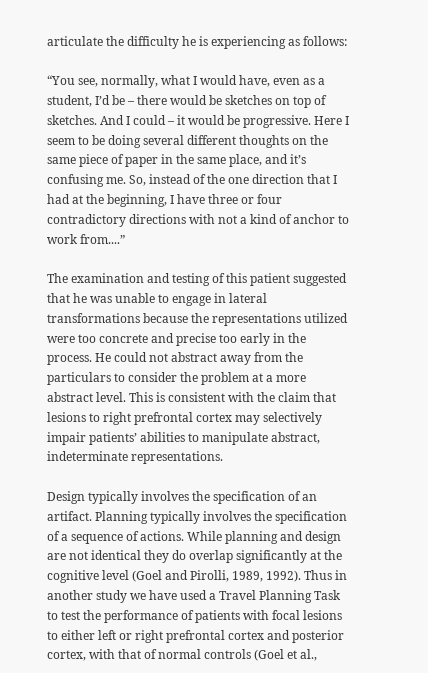articulate the difficulty he is experiencing as follows:

“You see, normally, what I would have, even as a student, I’d be – there would be sketches on top of sketches. And I could – it would be progressive. Here I seem to be doing several different thoughts on the same piece of paper in the same place, and it’s confusing me. So, instead of the one direction that I had at the beginning, I have three or four contradictory directions with not a kind of anchor to work from....”

The examination and testing of this patient suggested that he was unable to engage in lateral transformations because the representations utilized were too concrete and precise too early in the process. He could not abstract away from the particulars to consider the problem at a more abstract level. This is consistent with the claim that lesions to right prefrontal cortex may selectively impair patients’ abilities to manipulate abstract, indeterminate representations.

Design typically involves the specification of an artifact. Planning typically involves the specification of a sequence of actions. While planning and design are not identical they do overlap significantly at the cognitive level (Goel and Pirolli, 1989, 1992). Thus in another study we have used a Travel Planning Task to test the performance of patients with focal lesions to either left or right prefrontal cortex and posterior cortex, with that of normal controls (Goel et al.,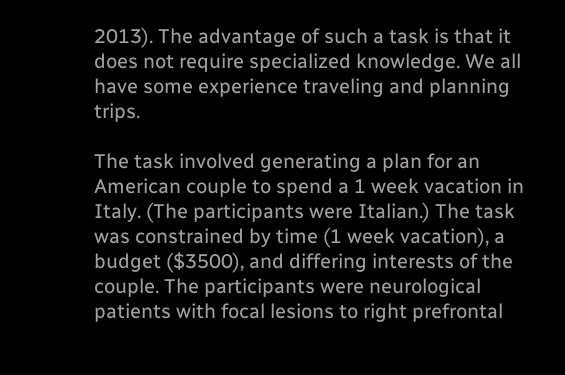2013). The advantage of such a task is that it does not require specialized knowledge. We all have some experience traveling and planning trips.

The task involved generating a plan for an American couple to spend a 1 week vacation in Italy. (The participants were Italian.) The task was constrained by time (1 week vacation), a budget ($3500), and differing interests of the couple. The participants were neurological patients with focal lesions to right prefrontal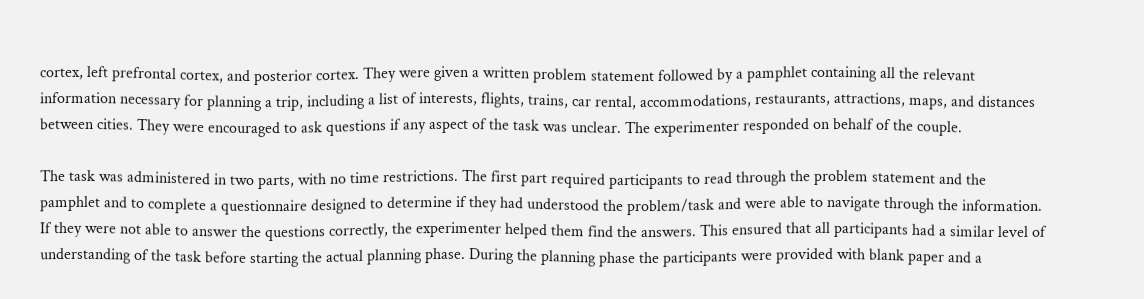cortex, left prefrontal cortex, and posterior cortex. They were given a written problem statement followed by a pamphlet containing all the relevant information necessary for planning a trip, including a list of interests, flights, trains, car rental, accommodations, restaurants, attractions, maps, and distances between cities. They were encouraged to ask questions if any aspect of the task was unclear. The experimenter responded on behalf of the couple.

The task was administered in two parts, with no time restrictions. The first part required participants to read through the problem statement and the pamphlet and to complete a questionnaire designed to determine if they had understood the problem/task and were able to navigate through the information. If they were not able to answer the questions correctly, the experimenter helped them find the answers. This ensured that all participants had a similar level of understanding of the task before starting the actual planning phase. During the planning phase the participants were provided with blank paper and a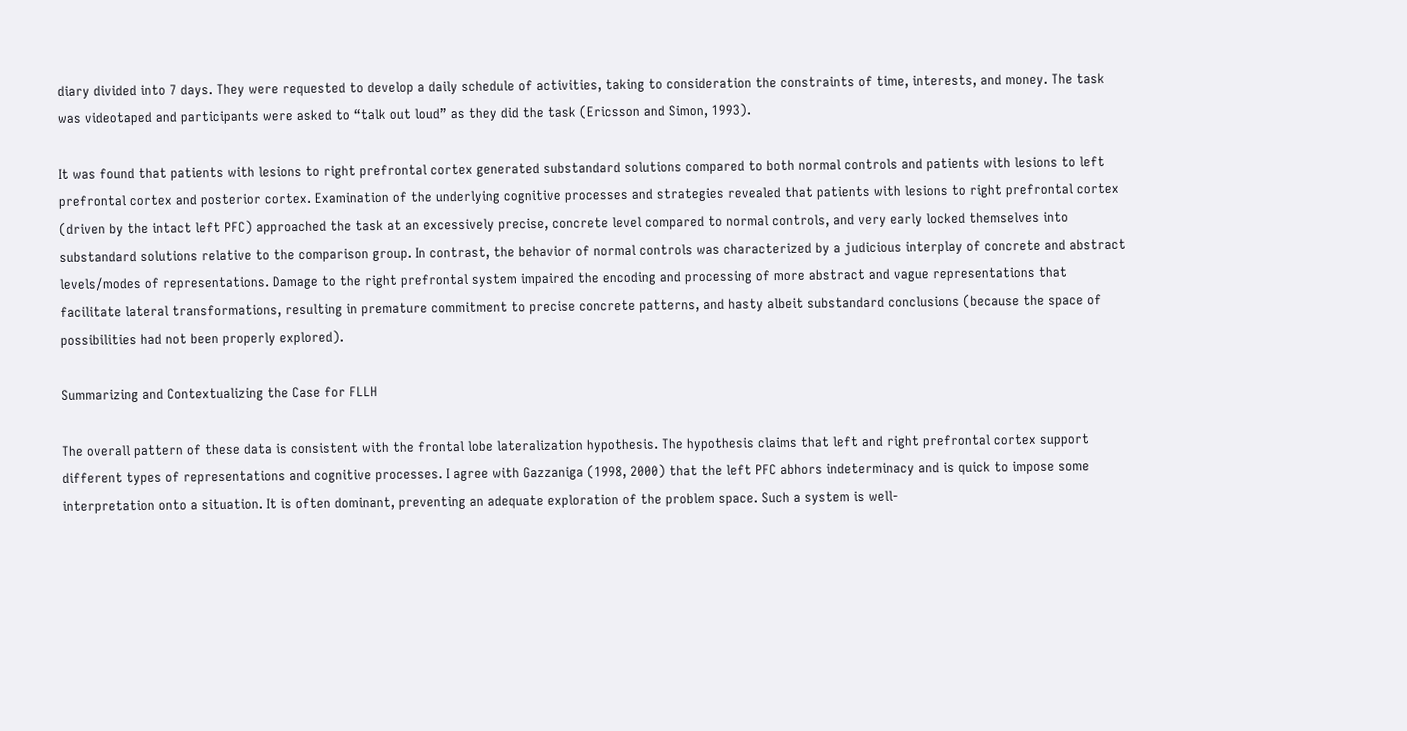diary divided into 7 days. They were requested to develop a daily schedule of activities, taking to consideration the constraints of time, interests, and money. The task was videotaped and participants were asked to “talk out loud” as they did the task (Ericsson and Simon, 1993).

It was found that patients with lesions to right prefrontal cortex generated substandard solutions compared to both normal controls and patients with lesions to left prefrontal cortex and posterior cortex. Examination of the underlying cognitive processes and strategies revealed that patients with lesions to right prefrontal cortex (driven by the intact left PFC) approached the task at an excessively precise, concrete level compared to normal controls, and very early locked themselves into substandard solutions relative to the comparison group. In contrast, the behavior of normal controls was characterized by a judicious interplay of concrete and abstract levels/modes of representations. Damage to the right prefrontal system impaired the encoding and processing of more abstract and vague representations that facilitate lateral transformations, resulting in premature commitment to precise concrete patterns, and hasty albeit substandard conclusions (because the space of possibilities had not been properly explored).

Summarizing and Contextualizing the Case for FLLH

The overall pattern of these data is consistent with the frontal lobe lateralization hypothesis. The hypothesis claims that left and right prefrontal cortex support different types of representations and cognitive processes. I agree with Gazzaniga (1998, 2000) that the left PFC abhors indeterminacy and is quick to impose some interpretation onto a situation. It is often dominant, preventing an adequate exploration of the problem space. Such a system is well-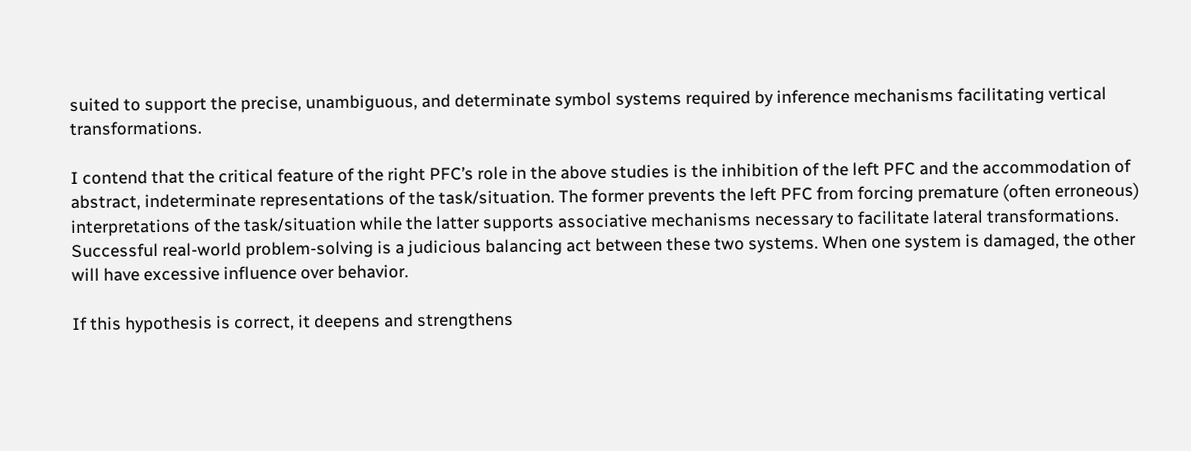suited to support the precise, unambiguous, and determinate symbol systems required by inference mechanisms facilitating vertical transformations.

I contend that the critical feature of the right PFC’s role in the above studies is the inhibition of the left PFC and the accommodation of abstract, indeterminate representations of the task/situation. The former prevents the left PFC from forcing premature (often erroneous) interpretations of the task/situation while the latter supports associative mechanisms necessary to facilitate lateral transformations. Successful real-world problem-solving is a judicious balancing act between these two systems. When one system is damaged, the other will have excessive influence over behavior.

If this hypothesis is correct, it deepens and strengthens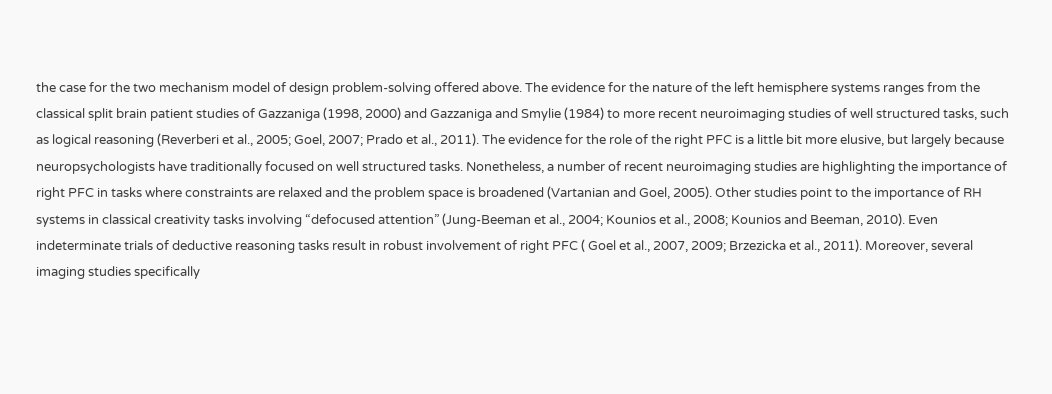the case for the two mechanism model of design problem-solving offered above. The evidence for the nature of the left hemisphere systems ranges from the classical split brain patient studies of Gazzaniga (1998, 2000) and Gazzaniga and Smylie (1984) to more recent neuroimaging studies of well structured tasks, such as logical reasoning (Reverberi et al., 2005; Goel, 2007; Prado et al., 2011). The evidence for the role of the right PFC is a little bit more elusive, but largely because neuropsychologists have traditionally focused on well structured tasks. Nonetheless, a number of recent neuroimaging studies are highlighting the importance of right PFC in tasks where constraints are relaxed and the problem space is broadened (Vartanian and Goel, 2005). Other studies point to the importance of RH systems in classical creativity tasks involving “defocused attention” (Jung-Beeman et al., 2004; Kounios et al., 2008; Kounios and Beeman, 2010). Even indeterminate trials of deductive reasoning tasks result in robust involvement of right PFC ( Goel et al., 2007, 2009; Brzezicka et al., 2011). Moreover, several imaging studies specifically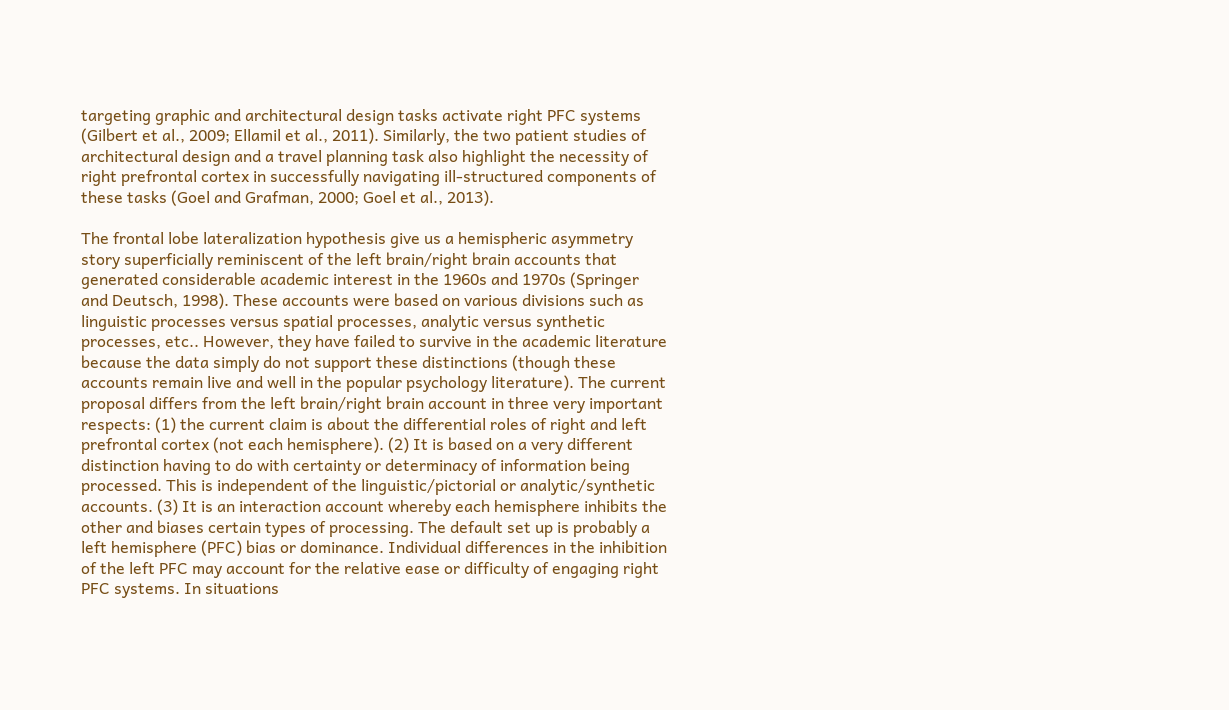targeting graphic and architectural design tasks activate right PFC systems (Gilbert et al., 2009; Ellamil et al., 2011). Similarly, the two patient studies of architectural design and a travel planning task also highlight the necessity of right prefrontal cortex in successfully navigating ill-structured components of these tasks (Goel and Grafman, 2000; Goel et al., 2013).

The frontal lobe lateralization hypothesis give us a hemispheric asymmetry story superficially reminiscent of the left brain/right brain accounts that generated considerable academic interest in the 1960s and 1970s (Springer and Deutsch, 1998). These accounts were based on various divisions such as linguistic processes versus spatial processes, analytic versus synthetic processes, etc.. However, they have failed to survive in the academic literature because the data simply do not support these distinctions (though these accounts remain live and well in the popular psychology literature). The current proposal differs from the left brain/right brain account in three very important respects: (1) the current claim is about the differential roles of right and left prefrontal cortex (not each hemisphere). (2) It is based on a very different distinction having to do with certainty or determinacy of information being processed. This is independent of the linguistic/pictorial or analytic/synthetic accounts. (3) It is an interaction account whereby each hemisphere inhibits the other and biases certain types of processing. The default set up is probably a left hemisphere (PFC) bias or dominance. Individual differences in the inhibition of the left PFC may account for the relative ease or difficulty of engaging right PFC systems. In situations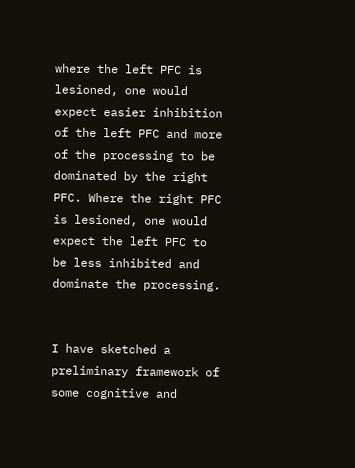where the left PFC is lesioned, one would expect easier inhibition of the left PFC and more of the processing to be dominated by the right PFC. Where the right PFC is lesioned, one would expect the left PFC to be less inhibited and dominate the processing.


I have sketched a preliminary framework of some cognitive and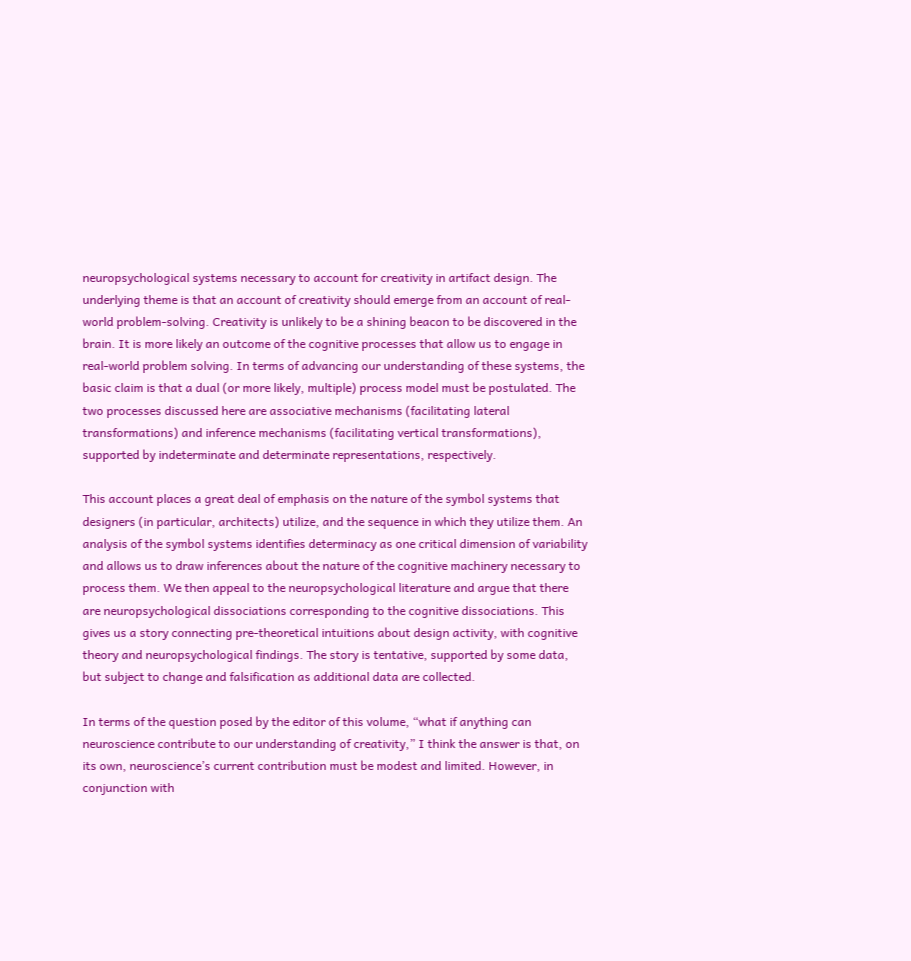neuropsychological systems necessary to account for creativity in artifact design. The underlying theme is that an account of creativity should emerge from an account of real-world problem-solving. Creativity is unlikely to be a shining beacon to be discovered in the brain. It is more likely an outcome of the cognitive processes that allow us to engage in real-world problem solving. In terms of advancing our understanding of these systems, the basic claim is that a dual (or more likely, multiple) process model must be postulated. The two processes discussed here are associative mechanisms (facilitating lateral transformations) and inference mechanisms (facilitating vertical transformations), supported by indeterminate and determinate representations, respectively.

This account places a great deal of emphasis on the nature of the symbol systems that designers (in particular, architects) utilize, and the sequence in which they utilize them. An analysis of the symbol systems identifies determinacy as one critical dimension of variability and allows us to draw inferences about the nature of the cognitive machinery necessary to process them. We then appeal to the neuropsychological literature and argue that there are neuropsychological dissociations corresponding to the cognitive dissociations. This gives us a story connecting pre-theoretical intuitions about design activity, with cognitive theory and neuropsychological findings. The story is tentative, supported by some data, but subject to change and falsification as additional data are collected.

In terms of the question posed by the editor of this volume, “what if anything can neuroscience contribute to our understanding of creativity,” I think the answer is that, on its own, neuroscience’s current contribution must be modest and limited. However, in conjunction with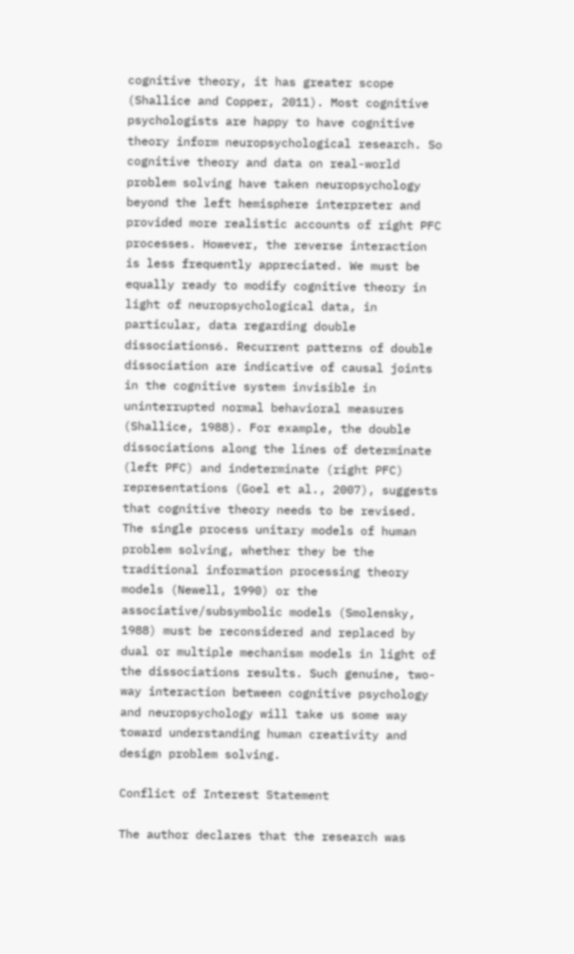cognitive theory, it has greater scope (Shallice and Copper, 2011). Most cognitive psychologists are happy to have cognitive theory inform neuropsychological research. So cognitive theory and data on real-world problem solving have taken neuropsychology beyond the left hemisphere interpreter and provided more realistic accounts of right PFC processes. However, the reverse interaction is less frequently appreciated. We must be equally ready to modify cognitive theory in light of neuropsychological data, in particular, data regarding double dissociations6. Recurrent patterns of double dissociation are indicative of causal joints in the cognitive system invisible in uninterrupted normal behavioral measures (Shallice, 1988). For example, the double dissociations along the lines of determinate (left PFC) and indeterminate (right PFC) representations (Goel et al., 2007), suggests that cognitive theory needs to be revised. The single process unitary models of human problem solving, whether they be the traditional information processing theory models (Newell, 1990) or the associative/subsymbolic models (Smolensky, 1988) must be reconsidered and replaced by dual or multiple mechanism models in light of the dissociations results. Such genuine, two-way interaction between cognitive psychology and neuropsychology will take us some way toward understanding human creativity and design problem solving.

Conflict of Interest Statement

The author declares that the research was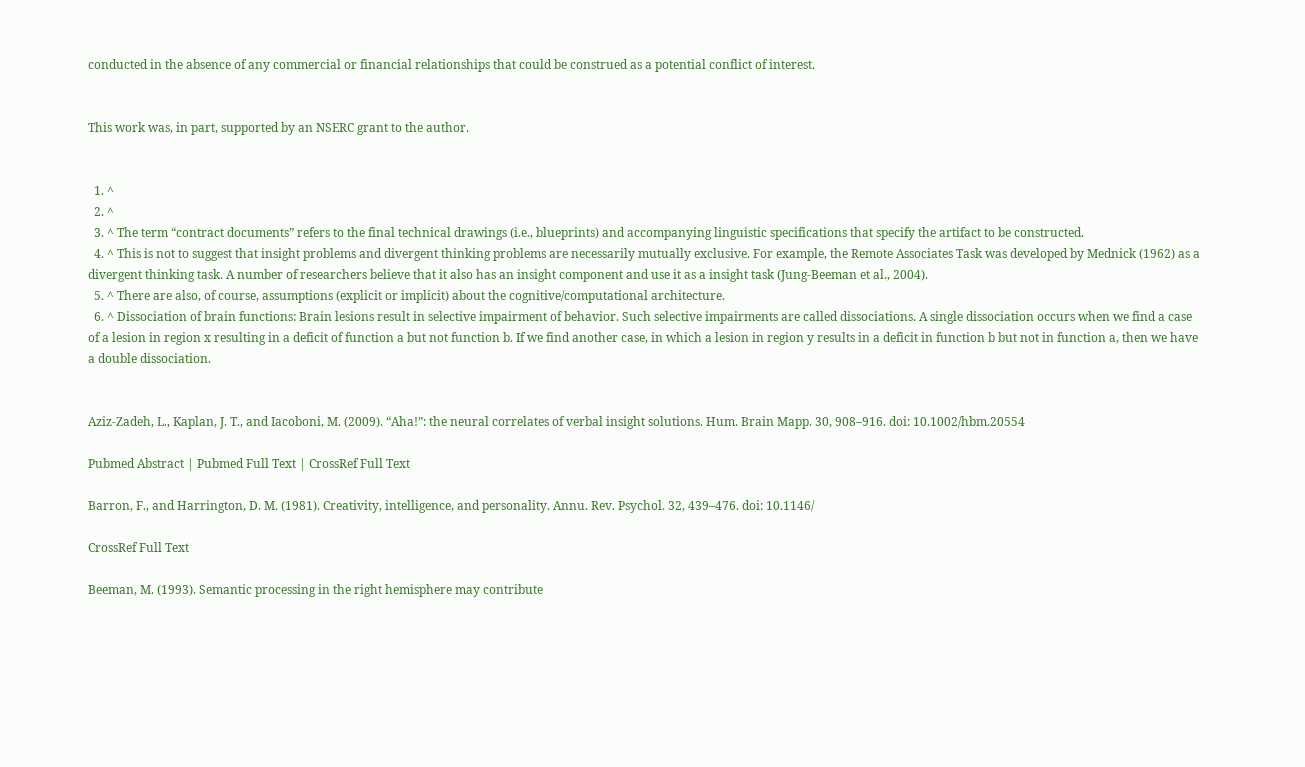conducted in the absence of any commercial or financial relationships that could be construed as a potential conflict of interest.


This work was, in part, supported by an NSERC grant to the author.


  1. ^
  2. ^
  3. ^ The term “contract documents” refers to the final technical drawings (i.e., blueprints) and accompanying linguistic specifications that specify the artifact to be constructed.
  4. ^ This is not to suggest that insight problems and divergent thinking problems are necessarily mutually exclusive. For example, the Remote Associates Task was developed by Mednick (1962) as a divergent thinking task. A number of researchers believe that it also has an insight component and use it as a insight task (Jung-Beeman et al., 2004).
  5. ^ There are also, of course, assumptions (explicit or implicit) about the cognitive/computational architecture.
  6. ^ Dissociation of brain functions: Brain lesions result in selective impairment of behavior. Such selective impairments are called dissociations. A single dissociation occurs when we find a case of a lesion in region x resulting in a deficit of function a but not function b. If we find another case, in which a lesion in region y results in a deficit in function b but not in function a, then we have a double dissociation.


Aziz-Zadeh, L., Kaplan, J. T., and Iacoboni, M. (2009). “Aha!”: the neural correlates of verbal insight solutions. Hum. Brain Mapp. 30, 908–916. doi: 10.1002/hbm.20554

Pubmed Abstract | Pubmed Full Text | CrossRef Full Text

Barron, F., and Harrington, D. M. (1981). Creativity, intelligence, and personality. Annu. Rev. Psychol. 32, 439–476. doi: 10.1146/

CrossRef Full Text

Beeman, M. (1993). Semantic processing in the right hemisphere may contribute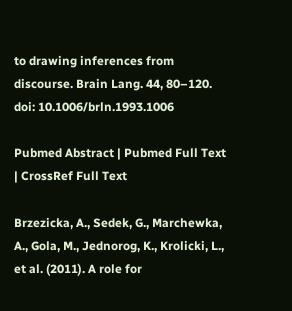to drawing inferences from discourse. Brain Lang. 44, 80–120. doi: 10.1006/brln.1993.1006

Pubmed Abstract | Pubmed Full Text | CrossRef Full Text

Brzezicka, A., Sedek, G., Marchewka, A., Gola, M., Jednorog, K., Krolicki, L., et al. (2011). A role for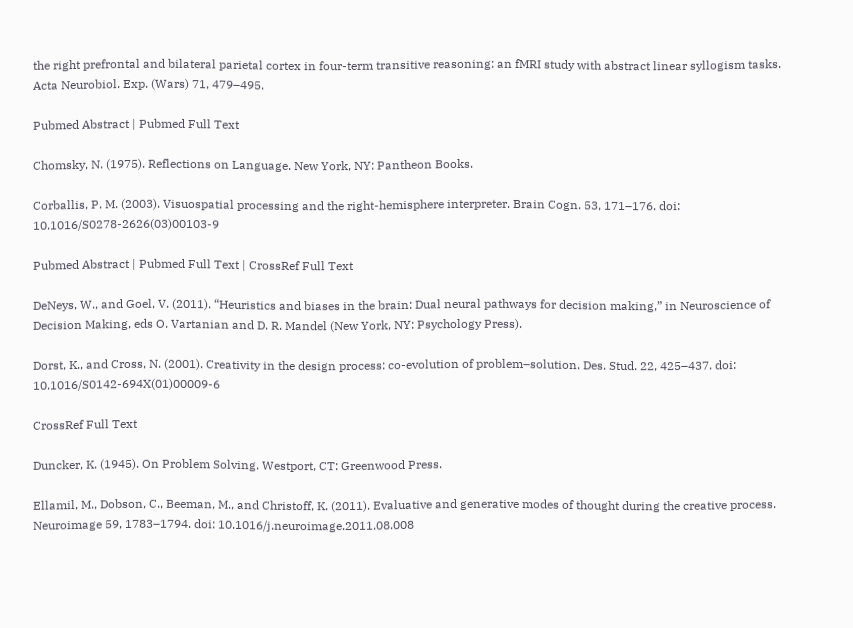the right prefrontal and bilateral parietal cortex in four-term transitive reasoning: an fMRI study with abstract linear syllogism tasks. Acta Neurobiol. Exp. (Wars) 71, 479–495.

Pubmed Abstract | Pubmed Full Text

Chomsky, N. (1975). Reflections on Language. New York, NY: Pantheon Books.

Corballis, P. M. (2003). Visuospatial processing and the right-hemisphere interpreter. Brain Cogn. 53, 171–176. doi: 10.1016/S0278-2626(03)00103-9

Pubmed Abstract | Pubmed Full Text | CrossRef Full Text

DeNeys, W., and Goel, V. (2011). “Heuristics and biases in the brain: Dual neural pathways for decision making,” in Neuroscience of Decision Making, eds O. Vartanian and D. R. Mandel (New York, NY: Psychology Press).

Dorst, K., and Cross, N. (2001). Creativity in the design process: co-evolution of problem–solution. Des. Stud. 22, 425–437. doi: 10.1016/S0142-694X(01)00009-6

CrossRef Full Text

Duncker, K. (1945). On Problem Solving. Westport, CT: Greenwood Press.

Ellamil, M., Dobson, C., Beeman, M., and Christoff, K. (2011). Evaluative and generative modes of thought during the creative process. Neuroimage 59, 1783–1794. doi: 10.1016/j.neuroimage.2011.08.008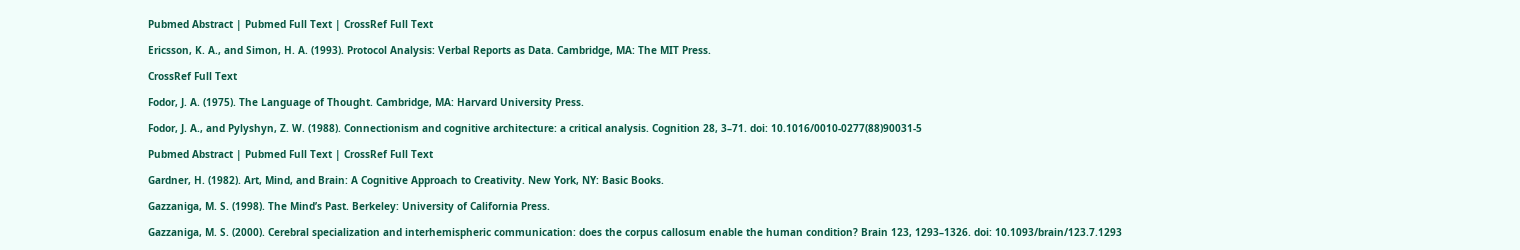Pubmed Abstract | Pubmed Full Text | CrossRef Full Text

Ericsson, K. A., and Simon, H. A. (1993). Protocol Analysis: Verbal Reports as Data. Cambridge, MA: The MIT Press.

CrossRef Full Text

Fodor, J. A. (1975). The Language of Thought. Cambridge, MA: Harvard University Press.

Fodor, J. A., and Pylyshyn, Z. W. (1988). Connectionism and cognitive architecture: a critical analysis. Cognition 28, 3–71. doi: 10.1016/0010-0277(88)90031-5

Pubmed Abstract | Pubmed Full Text | CrossRef Full Text

Gardner, H. (1982). Art, Mind, and Brain: A Cognitive Approach to Creativity. New York, NY: Basic Books.

Gazzaniga, M. S. (1998). The Mind’s Past. Berkeley: University of California Press.

Gazzaniga, M. S. (2000). Cerebral specialization and interhemispheric communication: does the corpus callosum enable the human condition? Brain 123, 1293–1326. doi: 10.1093/brain/123.7.1293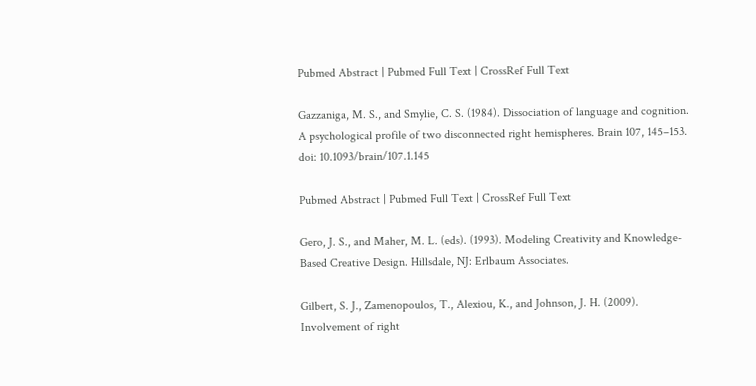Pubmed Abstract | Pubmed Full Text | CrossRef Full Text

Gazzaniga, M. S., and Smylie, C. S. (1984). Dissociation of language and cognition. A psychological profile of two disconnected right hemispheres. Brain 107, 145–153. doi: 10.1093/brain/107.1.145

Pubmed Abstract | Pubmed Full Text | CrossRef Full Text

Gero, J. S., and Maher, M. L. (eds). (1993). Modeling Creativity and Knowledge-Based Creative Design. Hillsdale, NJ: Erlbaum Associates.

Gilbert, S. J., Zamenopoulos, T., Alexiou, K., and Johnson, J. H. (2009). Involvement of right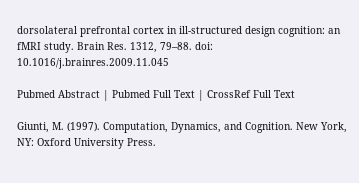dorsolateral prefrontal cortex in ill-structured design cognition: an fMRI study. Brain Res. 1312, 79–88. doi: 10.1016/j.brainres.2009.11.045

Pubmed Abstract | Pubmed Full Text | CrossRef Full Text

Giunti, M. (1997). Computation, Dynamics, and Cognition. New York, NY: Oxford University Press.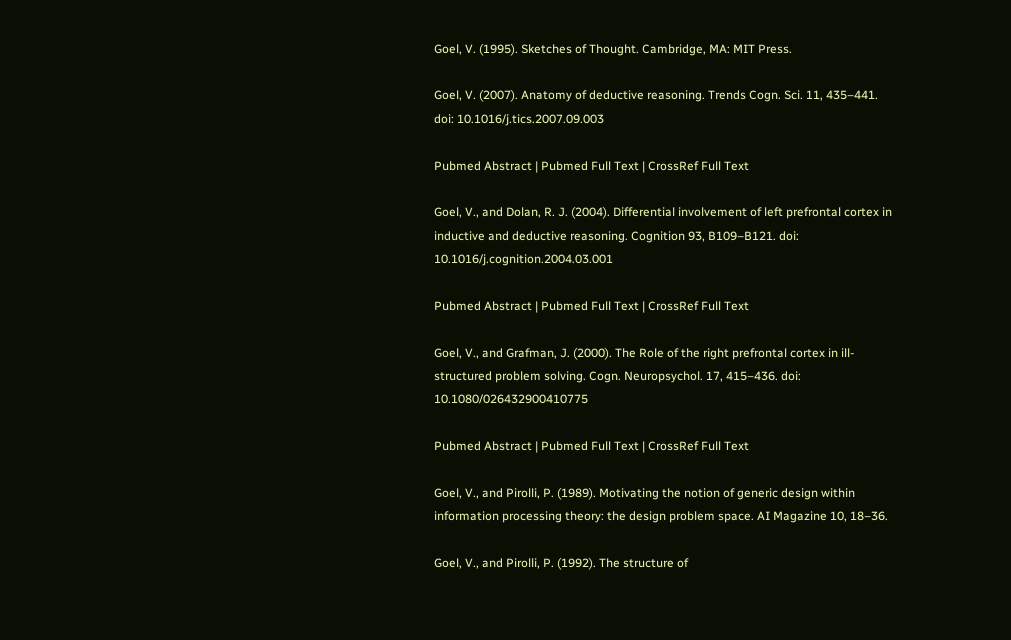Goel, V. (1995). Sketches of Thought. Cambridge, MA: MIT Press.

Goel, V. (2007). Anatomy of deductive reasoning. Trends Cogn. Sci. 11, 435–441. doi: 10.1016/j.tics.2007.09.003

Pubmed Abstract | Pubmed Full Text | CrossRef Full Text

Goel, V., and Dolan, R. J. (2004). Differential involvement of left prefrontal cortex in inductive and deductive reasoning. Cognition 93, B109–B121. doi: 10.1016/j.cognition.2004.03.001

Pubmed Abstract | Pubmed Full Text | CrossRef Full Text

Goel, V., and Grafman, J. (2000). The Role of the right prefrontal cortex in ill-structured problem solving. Cogn. Neuropsychol. 17, 415–436. doi: 10.1080/026432900410775

Pubmed Abstract | Pubmed Full Text | CrossRef Full Text

Goel, V., and Pirolli, P. (1989). Motivating the notion of generic design within information processing theory: the design problem space. AI Magazine 10, 18–36.

Goel, V., and Pirolli, P. (1992). The structure of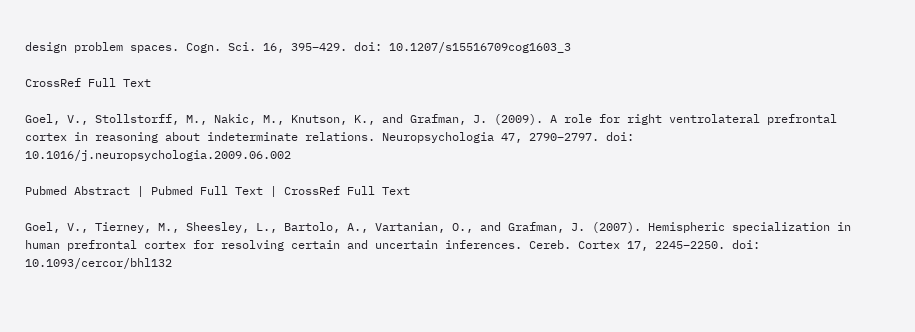design problem spaces. Cogn. Sci. 16, 395–429. doi: 10.1207/s15516709cog1603_3

CrossRef Full Text

Goel, V., Stollstorff, M., Nakic, M., Knutson, K., and Grafman, J. (2009). A role for right ventrolateral prefrontal cortex in reasoning about indeterminate relations. Neuropsychologia 47, 2790–2797. doi: 10.1016/j.neuropsychologia.2009.06.002

Pubmed Abstract | Pubmed Full Text | CrossRef Full Text

Goel, V., Tierney, M., Sheesley, L., Bartolo, A., Vartanian, O., and Grafman, J. (2007). Hemispheric specialization in human prefrontal cortex for resolving certain and uncertain inferences. Cereb. Cortex 17, 2245–2250. doi: 10.1093/cercor/bhl132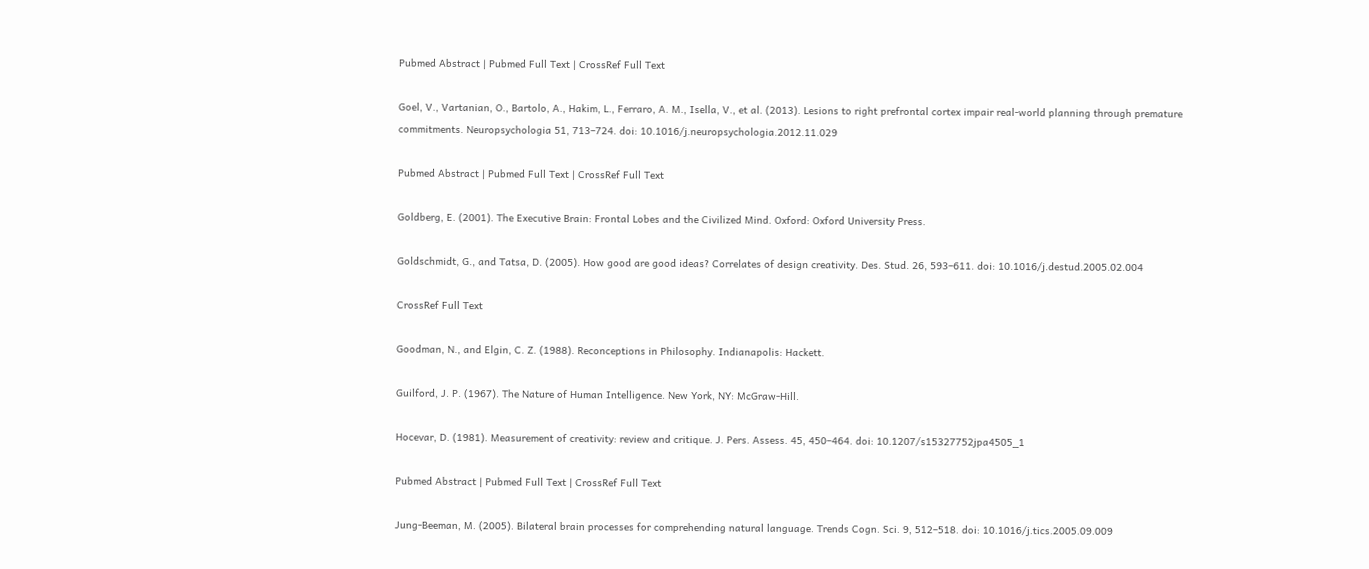Pubmed Abstract | Pubmed Full Text | CrossRef Full Text

Goel, V., Vartanian, O., Bartolo, A., Hakim, L., Ferraro, A. M., Isella, V., et al. (2013). Lesions to right prefrontal cortex impair real-world planning through premature commitments. Neuropsychologia 51, 713–724. doi: 10.1016/j.neuropsychologia.2012.11.029

Pubmed Abstract | Pubmed Full Text | CrossRef Full Text

Goldberg, E. (2001). The Executive Brain: Frontal Lobes and the Civilized Mind. Oxford: Oxford University Press.

Goldschmidt, G., and Tatsa, D. (2005). How good are good ideas? Correlates of design creativity. Des. Stud. 26, 593–611. doi: 10.1016/j.destud.2005.02.004

CrossRef Full Text

Goodman, N., and Elgin, C. Z. (1988). Reconceptions in Philosophy. Indianapolis: Hackett.

Guilford, J. P. (1967). The Nature of Human Intelligence. New York, NY: McGraw-Hill.

Hocevar, D. (1981). Measurement of creativity: review and critique. J. Pers. Assess. 45, 450–464. doi: 10.1207/s15327752jpa4505_1

Pubmed Abstract | Pubmed Full Text | CrossRef Full Text

Jung-Beeman, M. (2005). Bilateral brain processes for comprehending natural language. Trends Cogn. Sci. 9, 512–518. doi: 10.1016/j.tics.2005.09.009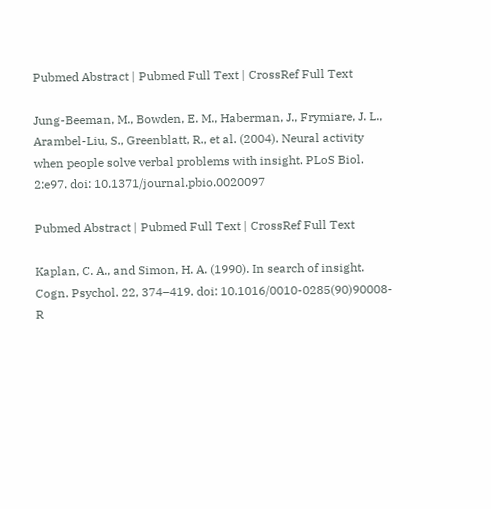Pubmed Abstract | Pubmed Full Text | CrossRef Full Text

Jung-Beeman, M., Bowden, E. M., Haberman, J., Frymiare, J. L., Arambel-Liu, S., Greenblatt, R., et al. (2004). Neural activity when people solve verbal problems with insight. PLoS Biol. 2:e97. doi: 10.1371/journal.pbio.0020097

Pubmed Abstract | Pubmed Full Text | CrossRef Full Text

Kaplan, C. A., and Simon, H. A. (1990). In search of insight. Cogn. Psychol. 22, 374–419. doi: 10.1016/0010-0285(90)90008-R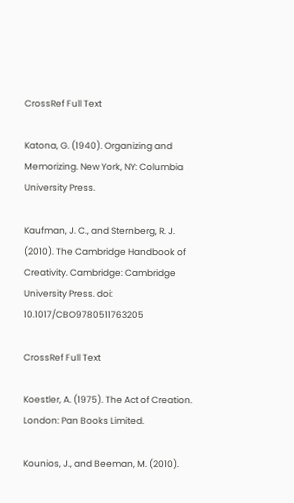CrossRef Full Text

Katona, G. (1940). Organizing and Memorizing. New York, NY: Columbia University Press.

Kaufman, J. C., and Sternberg, R. J. (2010). The Cambridge Handbook of Creativity. Cambridge: Cambridge University Press. doi: 10.1017/CBO9780511763205

CrossRef Full Text

Koestler, A. (1975). The Act of Creation. London: Pan Books Limited.

Kounios, J., and Beeman, M. (2010).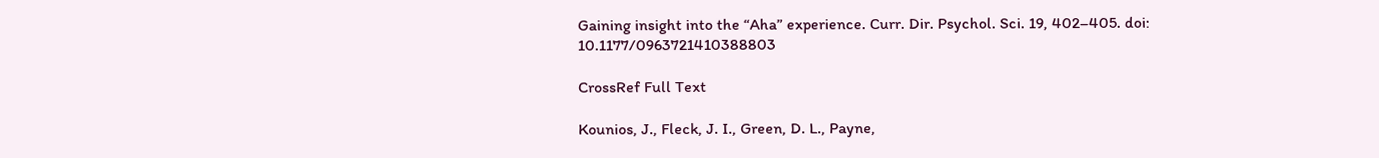Gaining insight into the “Aha” experience. Curr. Dir. Psychol. Sci. 19, 402–405. doi: 10.1177/0963721410388803

CrossRef Full Text

Kounios, J., Fleck, J. I., Green, D. L., Payne,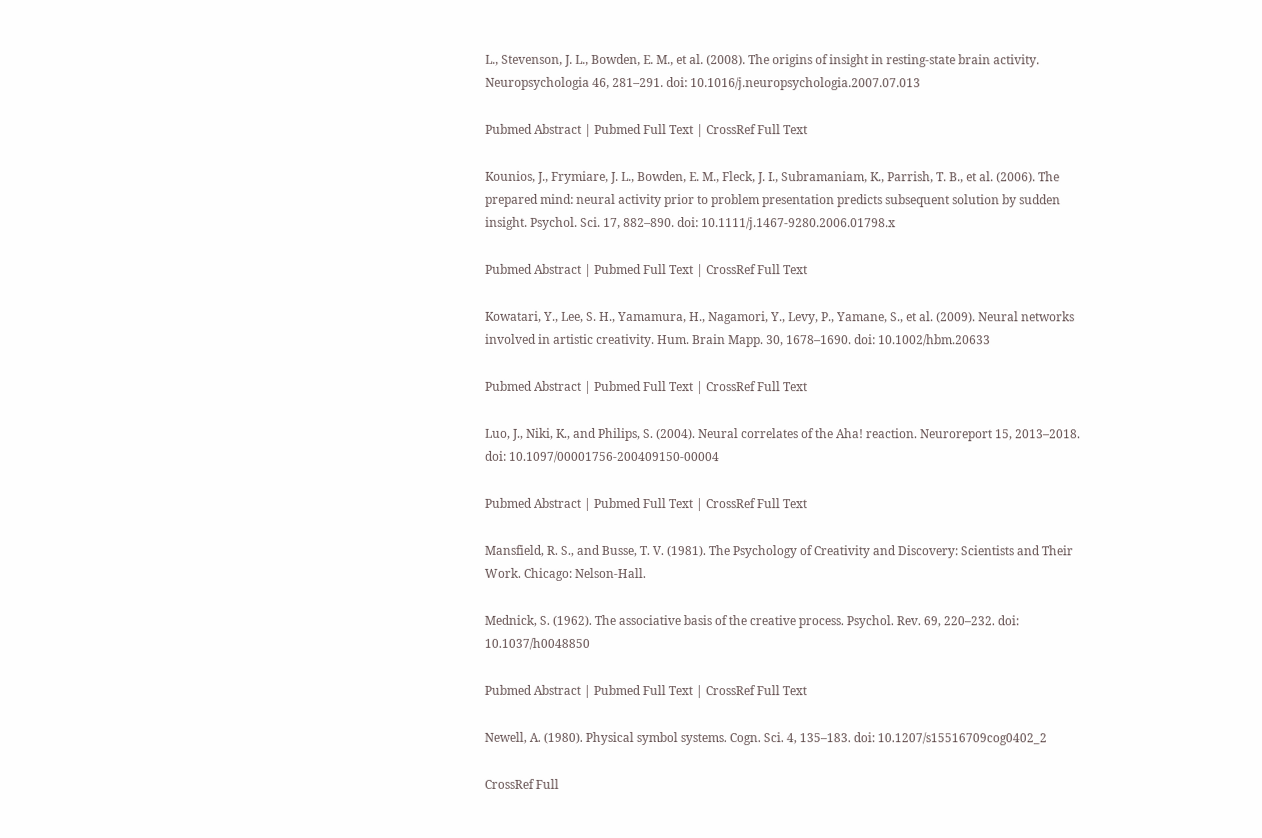L., Stevenson, J. L., Bowden, E. M., et al. (2008). The origins of insight in resting-state brain activity. Neuropsychologia 46, 281–291. doi: 10.1016/j.neuropsychologia.2007.07.013

Pubmed Abstract | Pubmed Full Text | CrossRef Full Text

Kounios, J., Frymiare, J. L., Bowden, E. M., Fleck, J. I., Subramaniam, K., Parrish, T. B., et al. (2006). The prepared mind: neural activity prior to problem presentation predicts subsequent solution by sudden insight. Psychol. Sci. 17, 882–890. doi: 10.1111/j.1467-9280.2006.01798.x

Pubmed Abstract | Pubmed Full Text | CrossRef Full Text

Kowatari, Y., Lee, S. H., Yamamura, H., Nagamori, Y., Levy, P., Yamane, S., et al. (2009). Neural networks involved in artistic creativity. Hum. Brain Mapp. 30, 1678–1690. doi: 10.1002/hbm.20633

Pubmed Abstract | Pubmed Full Text | CrossRef Full Text

Luo, J., Niki, K., and Philips, S. (2004). Neural correlates of the Aha! reaction. Neuroreport 15, 2013–2018. doi: 10.1097/00001756-200409150-00004

Pubmed Abstract | Pubmed Full Text | CrossRef Full Text

Mansfield, R. S., and Busse, T. V. (1981). The Psychology of Creativity and Discovery: Scientists and Their Work. Chicago: Nelson-Hall.

Mednick, S. (1962). The associative basis of the creative process. Psychol. Rev. 69, 220–232. doi: 10.1037/h0048850

Pubmed Abstract | Pubmed Full Text | CrossRef Full Text

Newell, A. (1980). Physical symbol systems. Cogn. Sci. 4, 135–183. doi: 10.1207/s15516709cog0402_2

CrossRef Full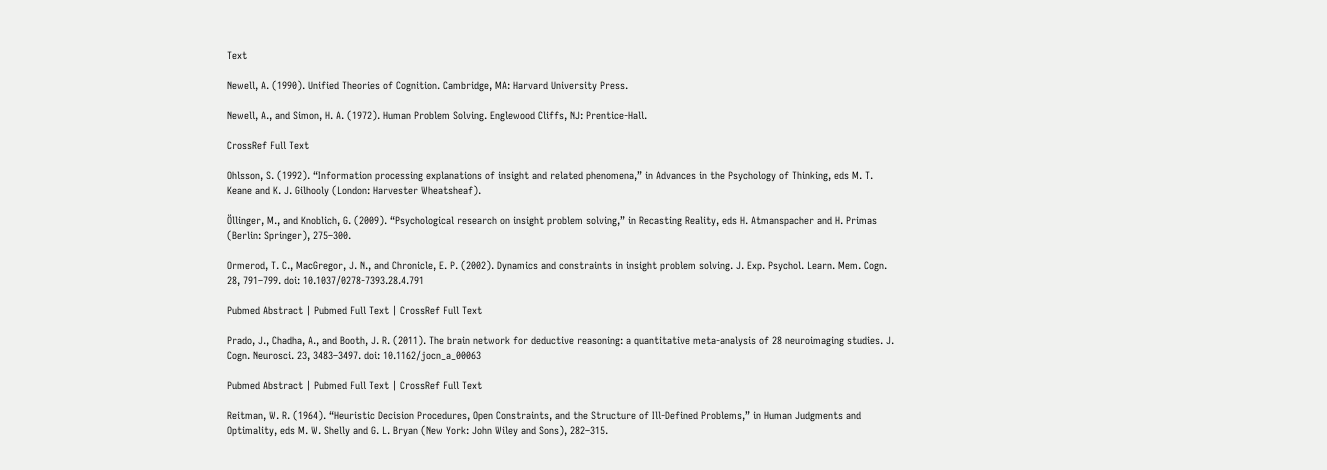Text

Newell, A. (1990). Unified Theories of Cognition. Cambridge, MA: Harvard University Press.

Newell, A., and Simon, H. A. (1972). Human Problem Solving. Englewood Cliffs, NJ: Prentice-Hall.

CrossRef Full Text

Ohlsson, S. (1992). “Information processing explanations of insight and related phenomena,” in Advances in the Psychology of Thinking, eds M. T. Keane and K. J. Gilhooly (London: Harvester Wheatsheaf).

Öllinger, M., and Knoblich, G. (2009). “Psychological research on insight problem solving,” in Recasting Reality, eds H. Atmanspacher and H. Primas (Berlin: Springer), 275–300.

Ormerod, T. C., MacGregor, J. N., and Chronicle, E. P. (2002). Dynamics and constraints in insight problem solving. J. Exp. Psychol. Learn. Mem. Cogn. 28, 791–799. doi: 10.1037/0278-7393.28.4.791

Pubmed Abstract | Pubmed Full Text | CrossRef Full Text

Prado, J., Chadha, A., and Booth, J. R. (2011). The brain network for deductive reasoning: a quantitative meta-analysis of 28 neuroimaging studies. J. Cogn. Neurosci. 23, 3483–3497. doi: 10.1162/jocn_a_00063

Pubmed Abstract | Pubmed Full Text | CrossRef Full Text

Reitman, W. R. (1964). “Heuristic Decision Procedures, Open Constraints, and the Structure of Ill-Defined Problems,” in Human Judgments and Optimality, eds M. W. Shelly and G. L. Bryan (New York: John Wiley and Sons), 282–315.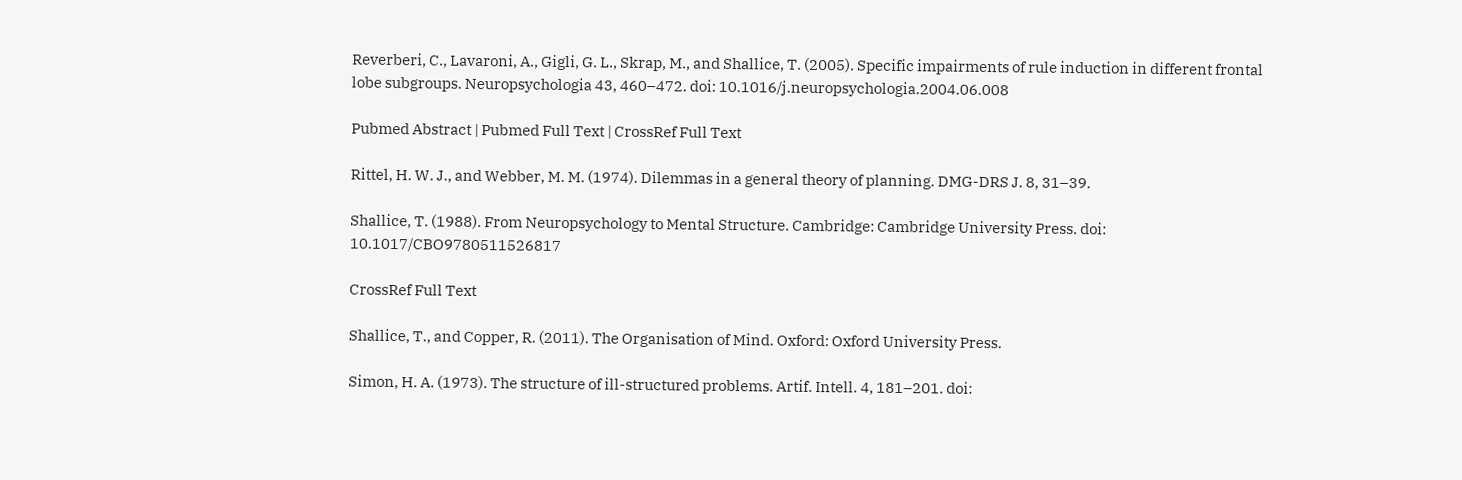Reverberi, C., Lavaroni, A., Gigli, G. L., Skrap, M., and Shallice, T. (2005). Specific impairments of rule induction in different frontal lobe subgroups. Neuropsychologia 43, 460–472. doi: 10.1016/j.neuropsychologia.2004.06.008

Pubmed Abstract | Pubmed Full Text | CrossRef Full Text

Rittel, H. W. J., and Webber, M. M. (1974). Dilemmas in a general theory of planning. DMG-DRS J. 8, 31–39.

Shallice, T. (1988). From Neuropsychology to Mental Structure. Cambridge: Cambridge University Press. doi: 10.1017/CBO9780511526817

CrossRef Full Text

Shallice, T., and Copper, R. (2011). The Organisation of Mind. Oxford: Oxford University Press.

Simon, H. A. (1973). The structure of ill-structured problems. Artif. Intell. 4, 181–201. doi: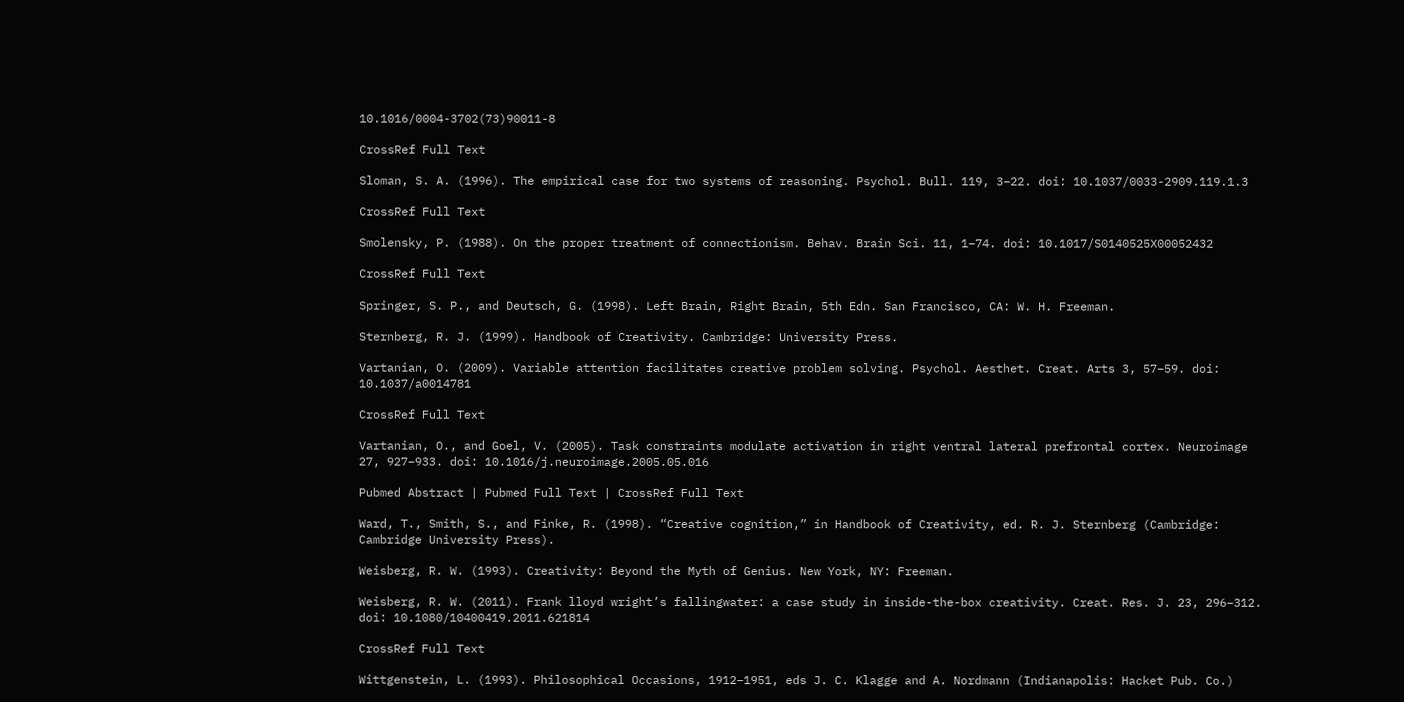10.1016/0004-3702(73)90011-8

CrossRef Full Text

Sloman, S. A. (1996). The empirical case for two systems of reasoning. Psychol. Bull. 119, 3–22. doi: 10.1037/0033-2909.119.1.3

CrossRef Full Text

Smolensky, P. (1988). On the proper treatment of connectionism. Behav. Brain Sci. 11, 1–74. doi: 10.1017/S0140525X00052432

CrossRef Full Text

Springer, S. P., and Deutsch, G. (1998). Left Brain, Right Brain, 5th Edn. San Francisco, CA: W. H. Freeman.

Sternberg, R. J. (1999). Handbook of Creativity. Cambridge: University Press.

Vartanian, O. (2009). Variable attention facilitates creative problem solving. Psychol. Aesthet. Creat. Arts 3, 57–59. doi: 10.1037/a0014781

CrossRef Full Text

Vartanian, O., and Goel, V. (2005). Task constraints modulate activation in right ventral lateral prefrontal cortex. Neuroimage 27, 927–933. doi: 10.1016/j.neuroimage.2005.05.016

Pubmed Abstract | Pubmed Full Text | CrossRef Full Text

Ward, T., Smith, S., and Finke, R. (1998). “Creative cognition,” in Handbook of Creativity, ed. R. J. Sternberg (Cambridge: Cambridge University Press).

Weisberg, R. W. (1993). Creativity: Beyond the Myth of Genius. New York, NY: Freeman.

Weisberg, R. W. (2011). Frank lloyd wright’s fallingwater: a case study in inside-the-box creativity. Creat. Res. J. 23, 296–312. doi: 10.1080/10400419.2011.621814

CrossRef Full Text

Wittgenstein, L. (1993). Philosophical Occasions, 1912–1951, eds J. C. Klagge and A. Nordmann (Indianapolis: Hacket Pub. Co.)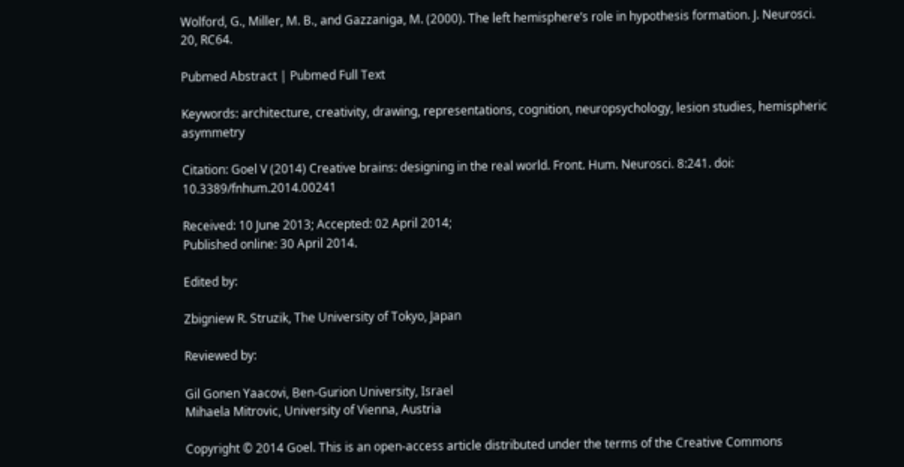Wolford, G., Miller, M. B., and Gazzaniga, M. (2000). The left hemisphere’s role in hypothesis formation. J. Neurosci. 20, RC64.

Pubmed Abstract | Pubmed Full Text

Keywords: architecture, creativity, drawing, representations, cognition, neuropsychology, lesion studies, hemispheric asymmetry

Citation: Goel V (2014) Creative brains: designing in the real world. Front. Hum. Neurosci. 8:241. doi: 10.3389/fnhum.2014.00241

Received: 10 June 2013; Accepted: 02 April 2014;
Published online: 30 April 2014.

Edited by:

Zbigniew R. Struzik, The University of Tokyo, Japan

Reviewed by:

Gil Gonen Yaacovi, Ben-Gurion University, Israel
Mihaela Mitrovic, University of Vienna, Austria

Copyright © 2014 Goel. This is an open-access article distributed under the terms of the Creative Commons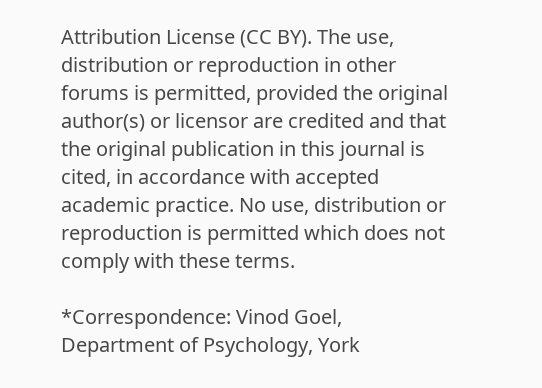Attribution License (CC BY). The use, distribution or reproduction in other forums is permitted, provided the original author(s) or licensor are credited and that the original publication in this journal is cited, in accordance with accepted academic practice. No use, distribution or reproduction is permitted which does not comply with these terms.

*Correspondence: Vinod Goel, Department of Psychology, York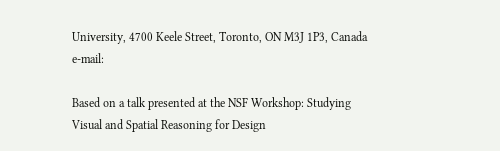University, 4700 Keele Street, Toronto, ON M3J 1P3, Canada e-mail:

Based on a talk presented at the NSF Workshop: Studying Visual and Spatial Reasoning for Design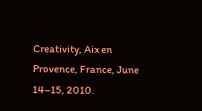Creativity, Aix en Provence, France, June 14–15, 2010.